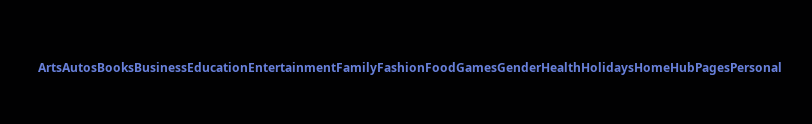ArtsAutosBooksBusinessEducationEntertainmentFamilyFashionFoodGamesGenderHealthHolidaysHomeHubPagesPersonal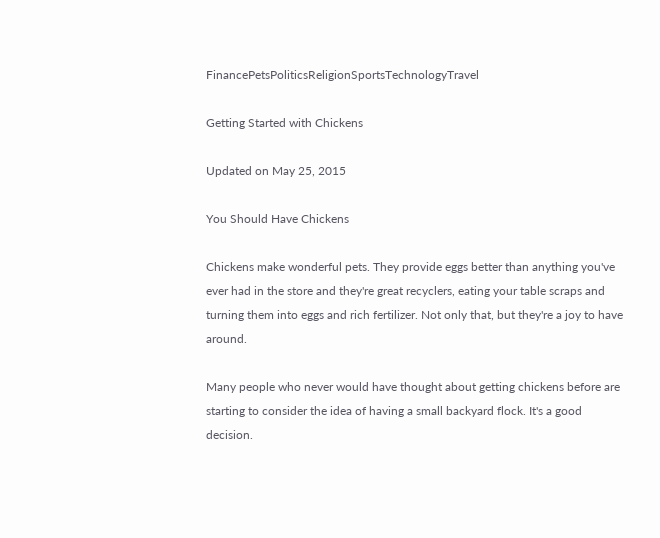FinancePetsPoliticsReligionSportsTechnologyTravel

Getting Started with Chickens

Updated on May 25, 2015

You Should Have Chickens

Chickens make wonderful pets. They provide eggs better than anything you've ever had in the store and they're great recyclers, eating your table scraps and turning them into eggs and rich fertilizer. Not only that, but they're a joy to have around.

Many people who never would have thought about getting chickens before are starting to consider the idea of having a small backyard flock. It's a good decision.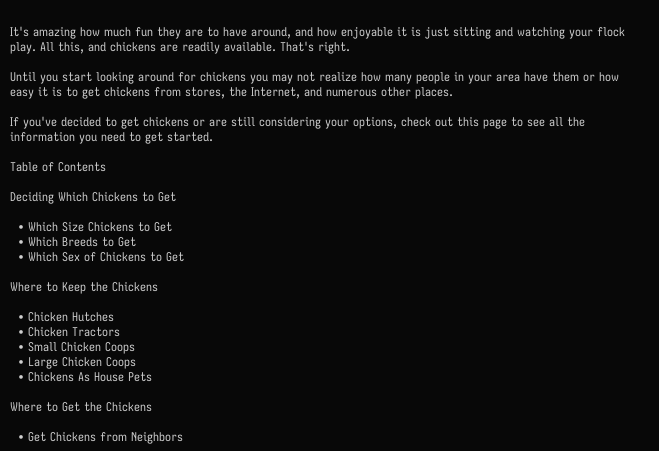It's amazing how much fun they are to have around, and how enjoyable it is just sitting and watching your flock play. All this, and chickens are readily available. That's right.

Until you start looking around for chickens you may not realize how many people in your area have them or how easy it is to get chickens from stores, the Internet, and numerous other places.

If you've decided to get chickens or are still considering your options, check out this page to see all the information you need to get started.

Table of Contents

Deciding Which Chickens to Get

  • Which Size Chickens to Get
  • Which Breeds to Get
  • Which Sex of Chickens to Get

Where to Keep the Chickens

  • Chicken Hutches
  • Chicken Tractors
  • Small Chicken Coops
  • Large Chicken Coops
  • Chickens As House Pets

Where to Get the Chickens

  • Get Chickens from Neighbors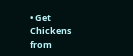• Get Chickens from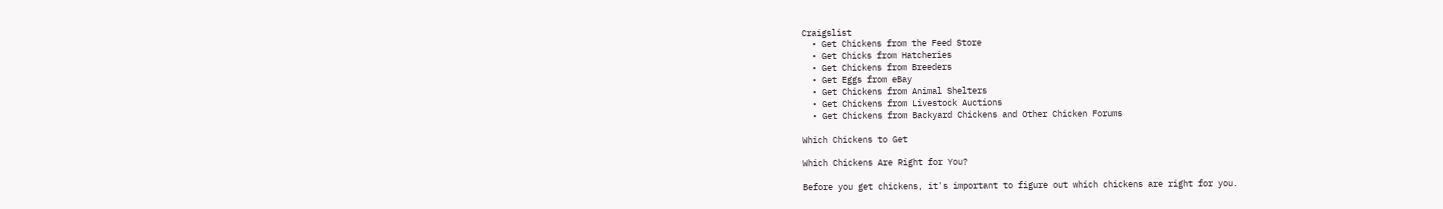Craigslist
  • Get Chickens from the Feed Store
  • Get Chicks from Hatcheries
  • Get Chickens from Breeders
  • Get Eggs from eBay
  • Get Chickens from Animal Shelters
  • Get Chickens from Livestock Auctions
  • Get Chickens from Backyard Chickens and Other Chicken Forums

Which Chickens to Get

Which Chickens Are Right for You?

Before you get chickens, it's important to figure out which chickens are right for you.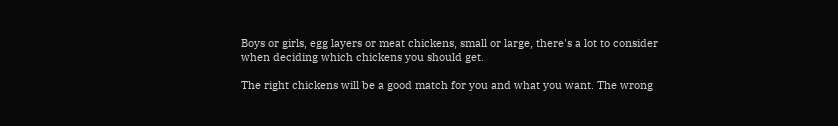Boys or girls, egg layers or meat chickens, small or large, there's a lot to consider when deciding which chickens you should get.

The right chickens will be a good match for you and what you want. The wrong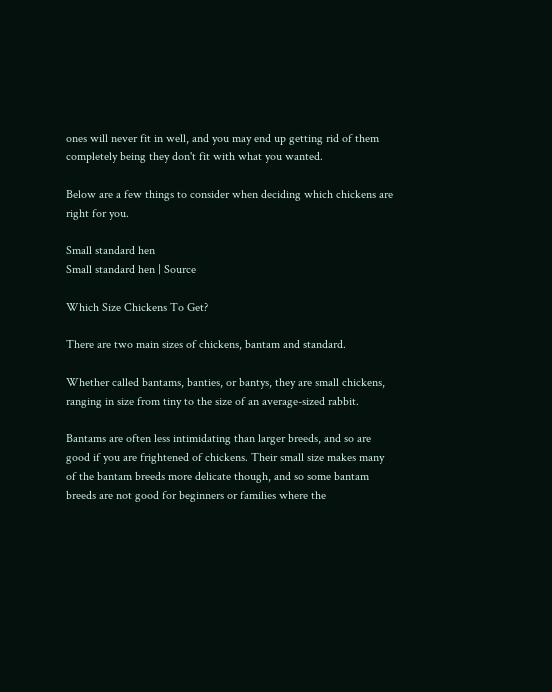ones will never fit in well, and you may end up getting rid of them completely being they don't fit with what you wanted.

Below are a few things to consider when deciding which chickens are right for you.

Small standard hen
Small standard hen | Source

Which Size Chickens To Get?

There are two main sizes of chickens, bantam and standard.

Whether called bantams, banties, or bantys, they are small chickens, ranging in size from tiny to the size of an average-sized rabbit.

Bantams are often less intimidating than larger breeds, and so are good if you are frightened of chickens. Their small size makes many of the bantam breeds more delicate though, and so some bantam breeds are not good for beginners or families where the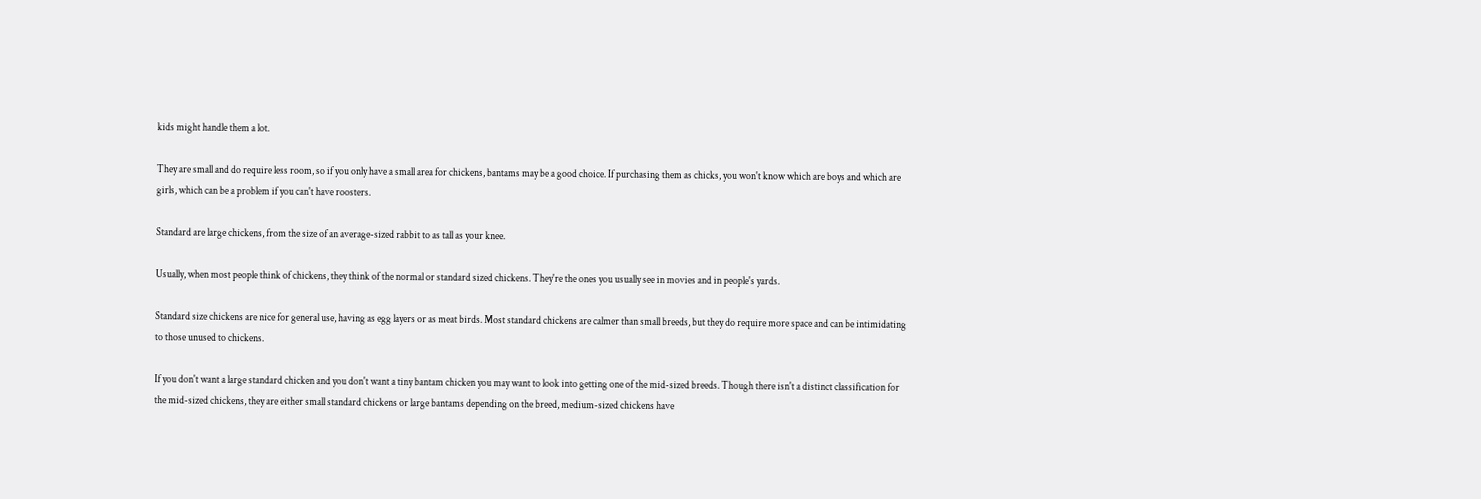kids might handle them a lot.

They are small and do require less room, so if you only have a small area for chickens, bantams may be a good choice. If purchasing them as chicks, you won't know which are boys and which are girls, which can be a problem if you can't have roosters.

Standard are large chickens, from the size of an average-sized rabbit to as tall as your knee.

Usually, when most people think of chickens, they think of the normal or standard sized chickens. They're the ones you usually see in movies and in people's yards.

Standard size chickens are nice for general use, having as egg layers or as meat birds. Most standard chickens are calmer than small breeds, but they do require more space and can be intimidating to those unused to chickens.

If you don't want a large standard chicken and you don't want a tiny bantam chicken you may want to look into getting one of the mid-sized breeds. Though there isn't a distinct classification for the mid-sized chickens, they are either small standard chickens or large bantams depending on the breed, medium-sized chickens have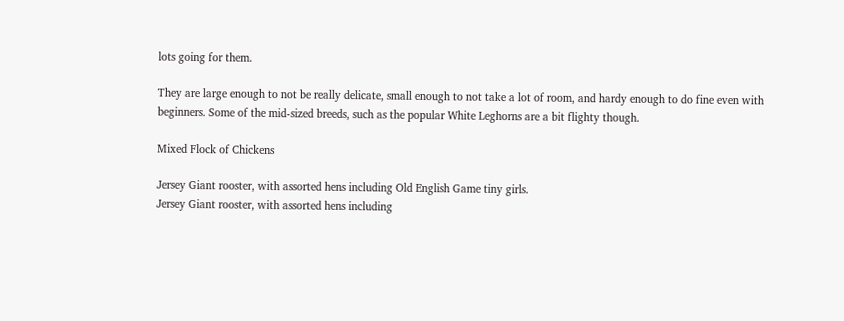lots going for them.

They are large enough to not be really delicate, small enough to not take a lot of room, and hardy enough to do fine even with beginners. Some of the mid-sized breeds, such as the popular White Leghorns are a bit flighty though.

Mixed Flock of Chickens

Jersey Giant rooster, with assorted hens including Old English Game tiny girls.
Jersey Giant rooster, with assorted hens including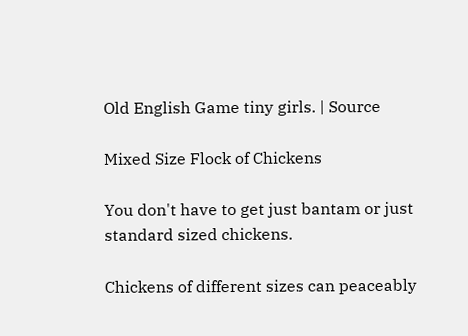Old English Game tiny girls. | Source

Mixed Size Flock of Chickens

You don't have to get just bantam or just standard sized chickens.

Chickens of different sizes can peaceably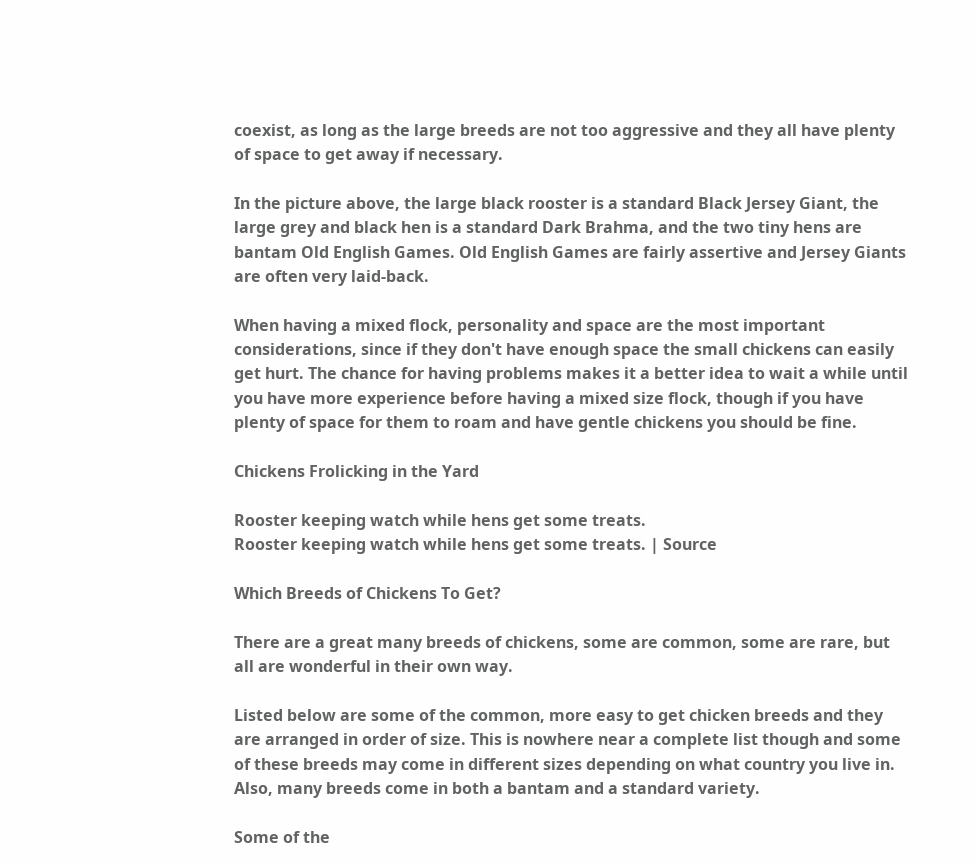coexist, as long as the large breeds are not too aggressive and they all have plenty of space to get away if necessary.

In the picture above, the large black rooster is a standard Black Jersey Giant, the large grey and black hen is a standard Dark Brahma, and the two tiny hens are bantam Old English Games. Old English Games are fairly assertive and Jersey Giants are often very laid-back.

When having a mixed flock, personality and space are the most important considerations, since if they don't have enough space the small chickens can easily get hurt. The chance for having problems makes it a better idea to wait a while until you have more experience before having a mixed size flock, though if you have plenty of space for them to roam and have gentle chickens you should be fine.

Chickens Frolicking in the Yard

Rooster keeping watch while hens get some treats.
Rooster keeping watch while hens get some treats. | Source

Which Breeds of Chickens To Get?

There are a great many breeds of chickens, some are common, some are rare, but all are wonderful in their own way.

Listed below are some of the common, more easy to get chicken breeds and they are arranged in order of size. This is nowhere near a complete list though and some of these breeds may come in different sizes depending on what country you live in. Also, many breeds come in both a bantam and a standard variety.

Some of the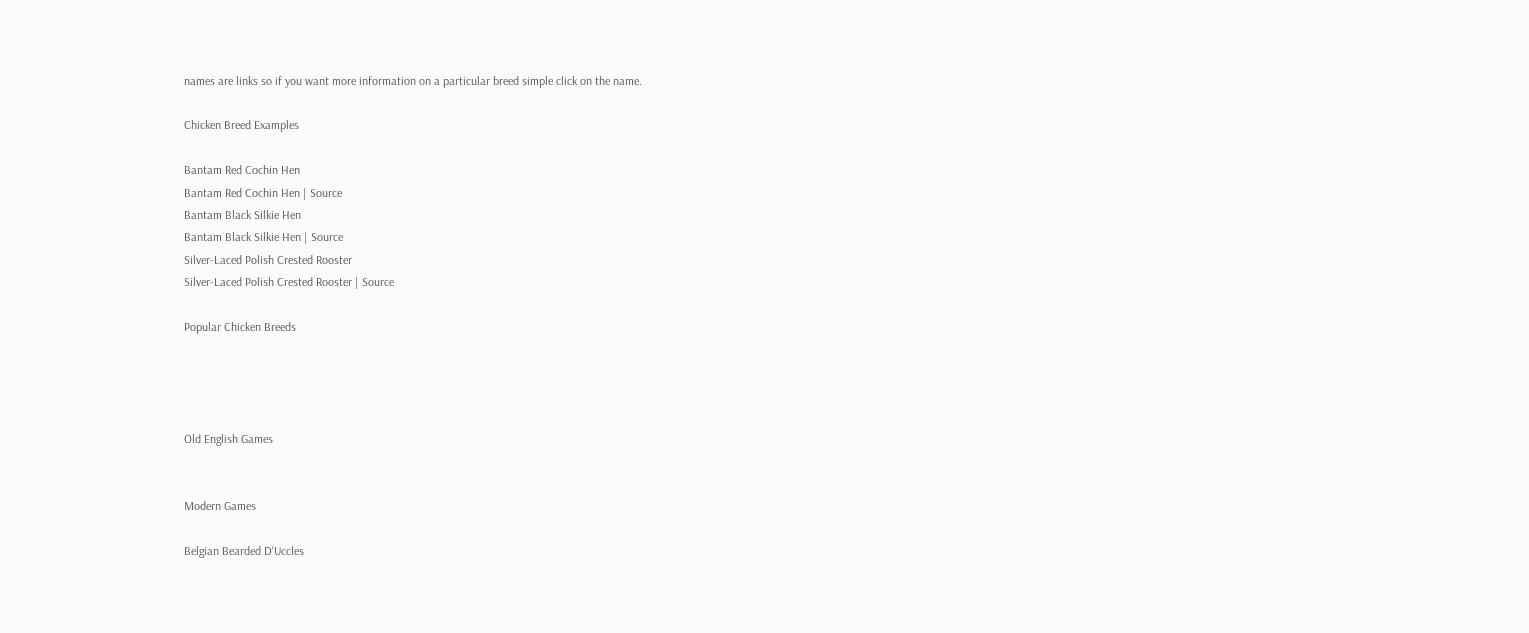names are links so if you want more information on a particular breed simple click on the name.

Chicken Breed Examples

Bantam Red Cochin Hen
Bantam Red Cochin Hen | Source
Bantam Black Silkie Hen
Bantam Black Silkie Hen | Source
Silver-Laced Polish Crested Rooster
Silver-Laced Polish Crested Rooster | Source

Popular Chicken Breeds




Old English Games


Modern Games

Belgian Bearded D'Uccles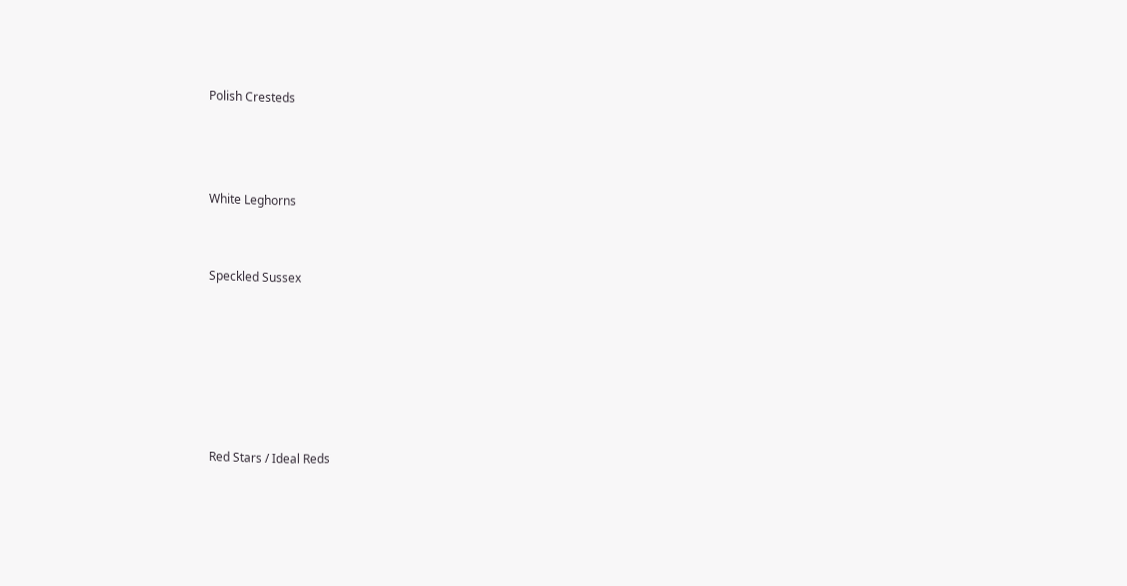Polish Cresteds



White Leghorns


Speckled Sussex






Red Stars / Ideal Reds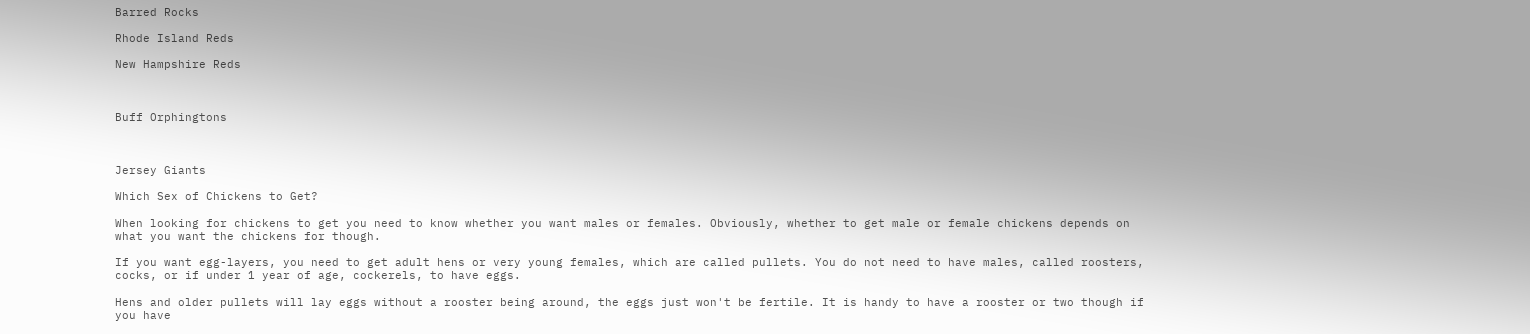Barred Rocks

Rhode Island Reds

New Hampshire Reds



Buff Orphingtons



Jersey Giants

Which Sex of Chickens to Get?

When looking for chickens to get you need to know whether you want males or females. Obviously, whether to get male or female chickens depends on what you want the chickens for though.

If you want egg-layers, you need to get adult hens or very young females, which are called pullets. You do not need to have males, called roosters, cocks, or if under 1 year of age, cockerels, to have eggs.

Hens and older pullets will lay eggs without a rooster being around, the eggs just won't be fertile. It is handy to have a rooster or two though if you have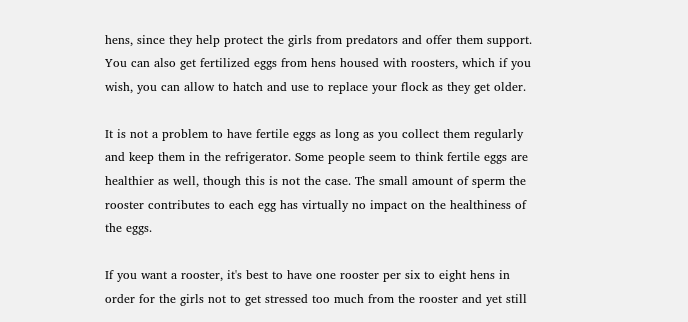hens, since they help protect the girls from predators and offer them support. You can also get fertilized eggs from hens housed with roosters, which if you wish, you can allow to hatch and use to replace your flock as they get older.

It is not a problem to have fertile eggs as long as you collect them regularly and keep them in the refrigerator. Some people seem to think fertile eggs are healthier as well, though this is not the case. The small amount of sperm the rooster contributes to each egg has virtually no impact on the healthiness of the eggs.

If you want a rooster, it's best to have one rooster per six to eight hens in order for the girls not to get stressed too much from the rooster and yet still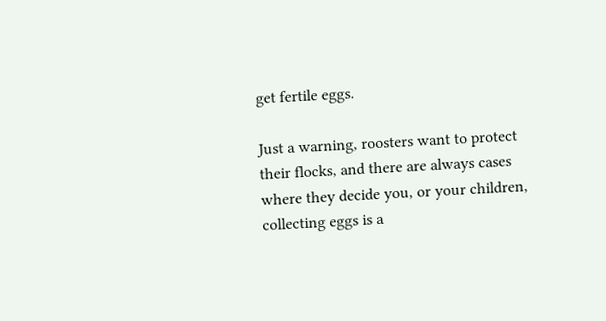get fertile eggs.

Just a warning, roosters want to protect their flocks, and there are always cases where they decide you, or your children, collecting eggs is a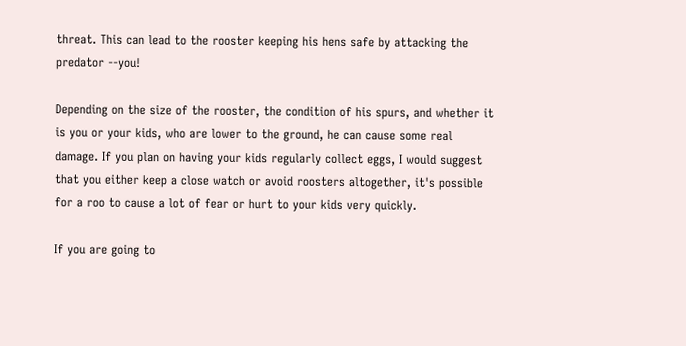threat. This can lead to the rooster keeping his hens safe by attacking the predator --you!

Depending on the size of the rooster, the condition of his spurs, and whether it is you or your kids, who are lower to the ground, he can cause some real damage. If you plan on having your kids regularly collect eggs, I would suggest that you either keep a close watch or avoid roosters altogether, it's possible for a roo to cause a lot of fear or hurt to your kids very quickly.

If you are going to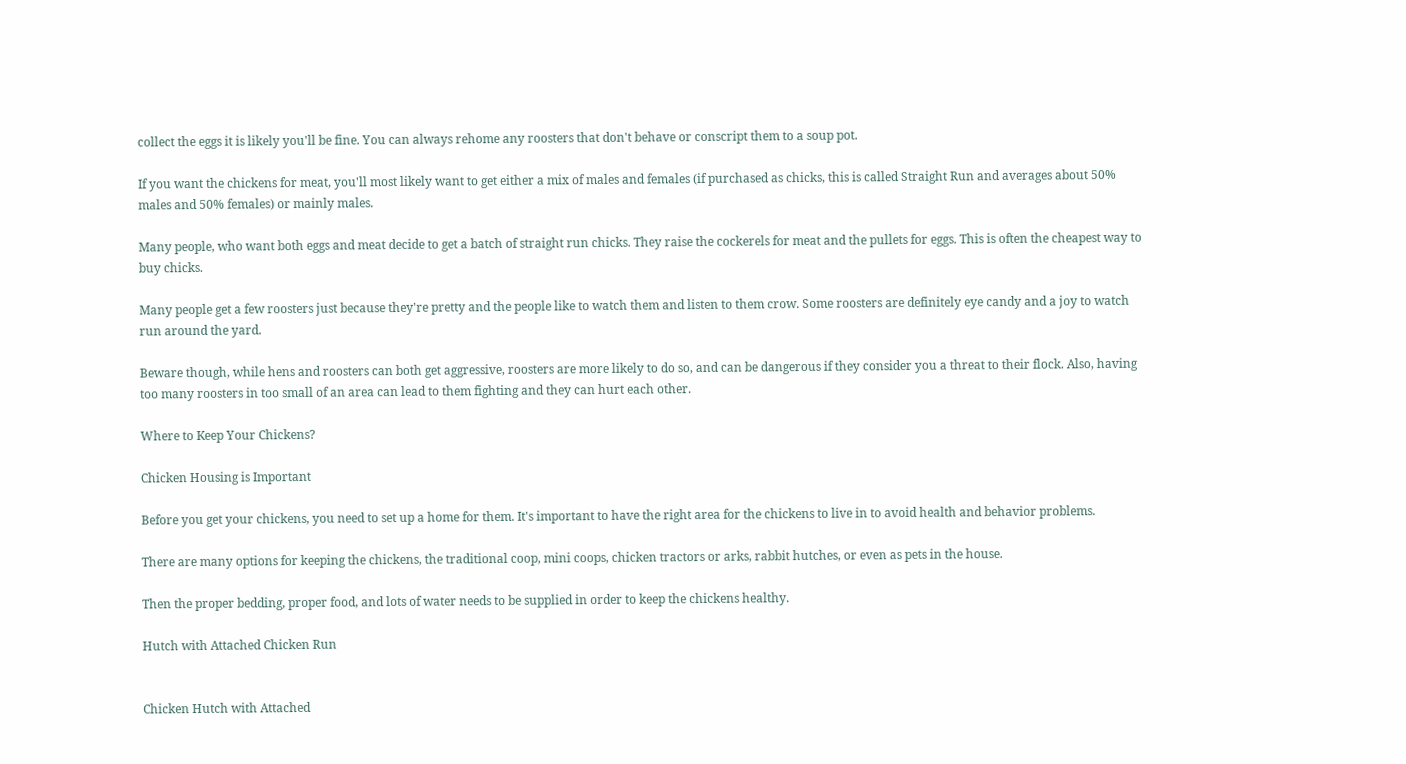collect the eggs it is likely you'll be fine. You can always rehome any roosters that don't behave or conscript them to a soup pot.

If you want the chickens for meat, you'll most likely want to get either a mix of males and females (if purchased as chicks, this is called Straight Run and averages about 50% males and 50% females) or mainly males.

Many people, who want both eggs and meat decide to get a batch of straight run chicks. They raise the cockerels for meat and the pullets for eggs. This is often the cheapest way to buy chicks.

Many people get a few roosters just because they're pretty and the people like to watch them and listen to them crow. Some roosters are definitely eye candy and a joy to watch run around the yard.

Beware though, while hens and roosters can both get aggressive, roosters are more likely to do so, and can be dangerous if they consider you a threat to their flock. Also, having too many roosters in too small of an area can lead to them fighting and they can hurt each other.

Where to Keep Your Chickens?

Chicken Housing is Important

Before you get your chickens, you need to set up a home for them. It's important to have the right area for the chickens to live in to avoid health and behavior problems.

There are many options for keeping the chickens, the traditional coop, mini coops, chicken tractors or arks, rabbit hutches, or even as pets in the house.

Then the proper bedding, proper food, and lots of water needs to be supplied in order to keep the chickens healthy.

Hutch with Attached Chicken Run


Chicken Hutch with Attached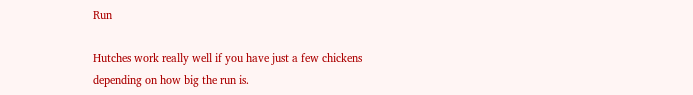Run

Hutches work really well if you have just a few chickens depending on how big the run is.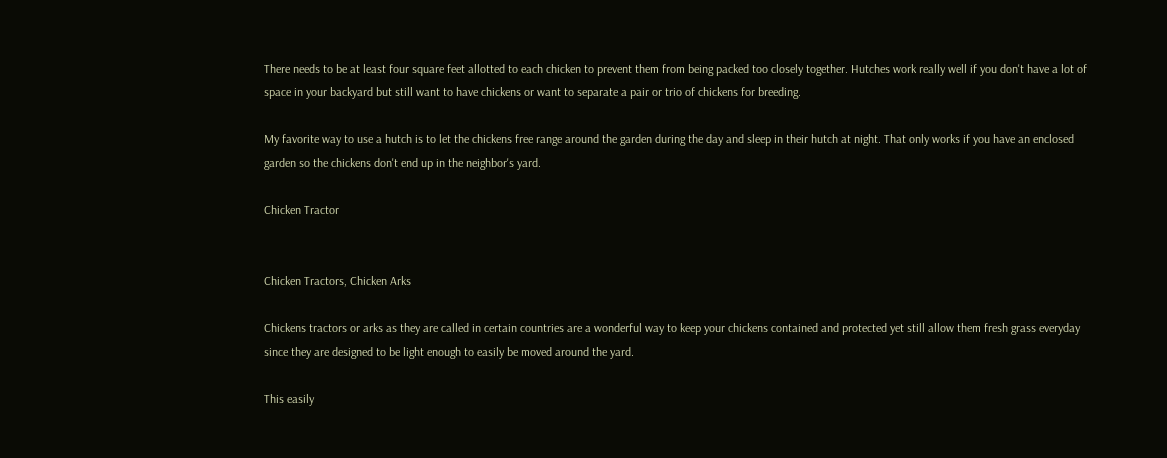There needs to be at least four square feet allotted to each chicken to prevent them from being packed too closely together. Hutches work really well if you don't have a lot of space in your backyard but still want to have chickens or want to separate a pair or trio of chickens for breeding.

My favorite way to use a hutch is to let the chickens free range around the garden during the day and sleep in their hutch at night. That only works if you have an enclosed garden so the chickens don't end up in the neighbor's yard.

Chicken Tractor


Chicken Tractors, Chicken Arks

Chickens tractors or arks as they are called in certain countries are a wonderful way to keep your chickens contained and protected yet still allow them fresh grass everyday since they are designed to be light enough to easily be moved around the yard.

This easily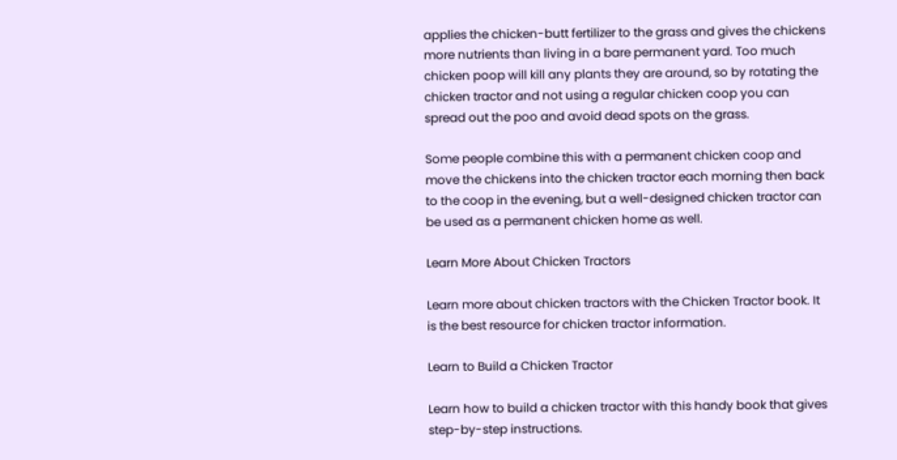applies the chicken-butt fertilizer to the grass and gives the chickens more nutrients than living in a bare permanent yard. Too much chicken poop will kill any plants they are around, so by rotating the chicken tractor and not using a regular chicken coop you can spread out the poo and avoid dead spots on the grass.

Some people combine this with a permanent chicken coop and move the chickens into the chicken tractor each morning then back to the coop in the evening, but a well-designed chicken tractor can be used as a permanent chicken home as well.

Learn More About Chicken Tractors

Learn more about chicken tractors with the Chicken Tractor book. It is the best resource for chicken tractor information.

Learn to Build a Chicken Tractor

Learn how to build a chicken tractor with this handy book that gives step-by-step instructions.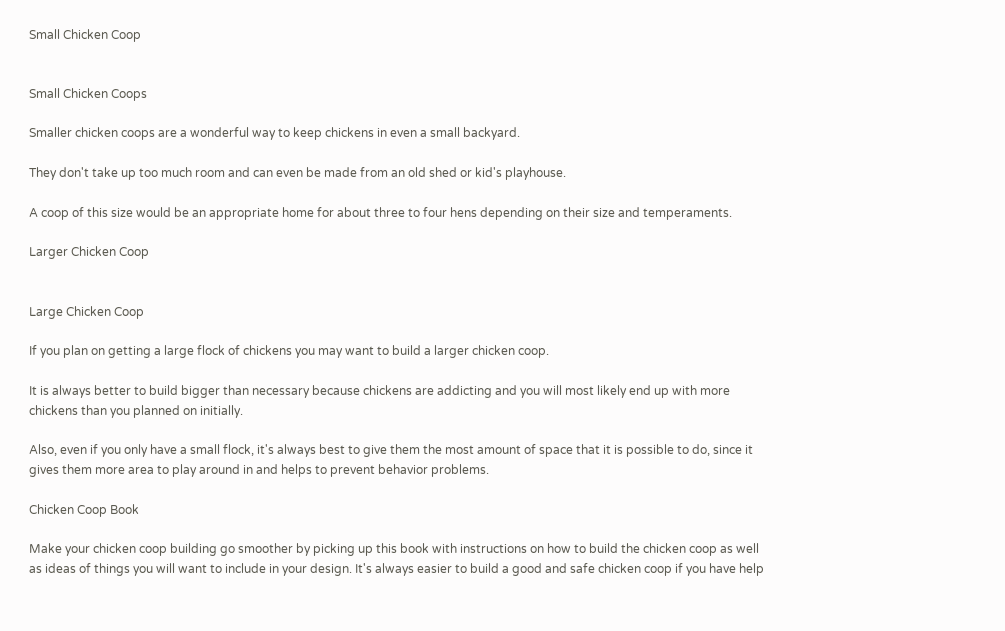Small Chicken Coop


Small Chicken Coops

Smaller chicken coops are a wonderful way to keep chickens in even a small backyard.

They don't take up too much room and can even be made from an old shed or kid's playhouse.

A coop of this size would be an appropriate home for about three to four hens depending on their size and temperaments.

Larger Chicken Coop


Large Chicken Coop

If you plan on getting a large flock of chickens you may want to build a larger chicken coop.

It is always better to build bigger than necessary because chickens are addicting and you will most likely end up with more chickens than you planned on initially.

Also, even if you only have a small flock, it's always best to give them the most amount of space that it is possible to do, since it gives them more area to play around in and helps to prevent behavior problems.

Chicken Coop Book

Make your chicken coop building go smoother by picking up this book with instructions on how to build the chicken coop as well as ideas of things you will want to include in your design. It's always easier to build a good and safe chicken coop if you have help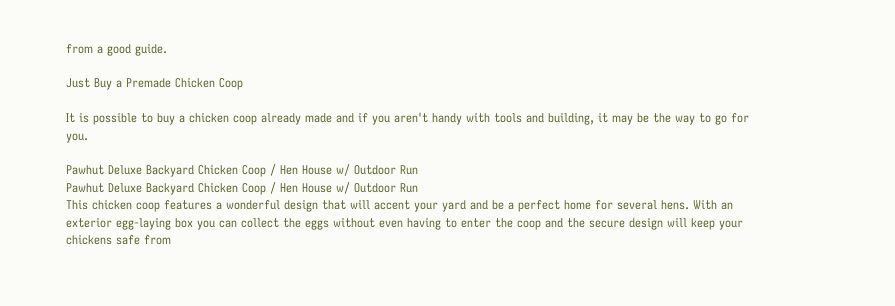from a good guide.

Just Buy a Premade Chicken Coop

It is possible to buy a chicken coop already made and if you aren't handy with tools and building, it may be the way to go for you.

Pawhut Deluxe Backyard Chicken Coop / Hen House w/ Outdoor Run
Pawhut Deluxe Backyard Chicken Coop / Hen House w/ Outdoor Run
This chicken coop features a wonderful design that will accent your yard and be a perfect home for several hens. With an exterior egg-laying box you can collect the eggs without even having to enter the coop and the secure design will keep your chickens safe from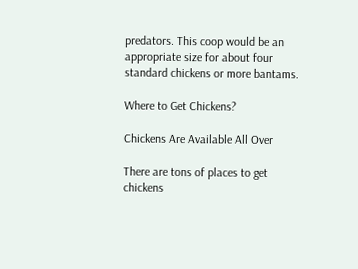predators. This coop would be an appropriate size for about four standard chickens or more bantams.

Where to Get Chickens?

Chickens Are Available All Over

There are tons of places to get chickens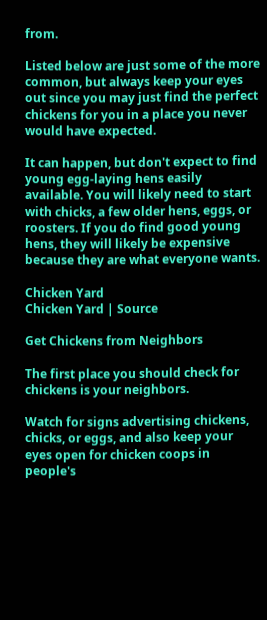from.

Listed below are just some of the more common, but always keep your eyes out since you may just find the perfect chickens for you in a place you never would have expected.

It can happen, but don't expect to find young egg-laying hens easily available. You will likely need to start with chicks, a few older hens, eggs, or roosters. If you do find good young hens, they will likely be expensive because they are what everyone wants.

Chicken Yard
Chicken Yard | Source

Get Chickens from Neighbors

The first place you should check for chickens is your neighbors.

Watch for signs advertising chickens, chicks, or eggs, and also keep your eyes open for chicken coops in people's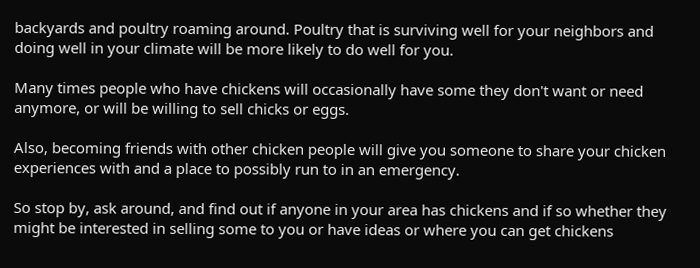backyards and poultry roaming around. Poultry that is surviving well for your neighbors and doing well in your climate will be more likely to do well for you.

Many times people who have chickens will occasionally have some they don't want or need anymore, or will be willing to sell chicks or eggs.

Also, becoming friends with other chicken people will give you someone to share your chicken experiences with and a place to possibly run to in an emergency.

So stop by, ask around, and find out if anyone in your area has chickens and if so whether they might be interested in selling some to you or have ideas or where you can get chickens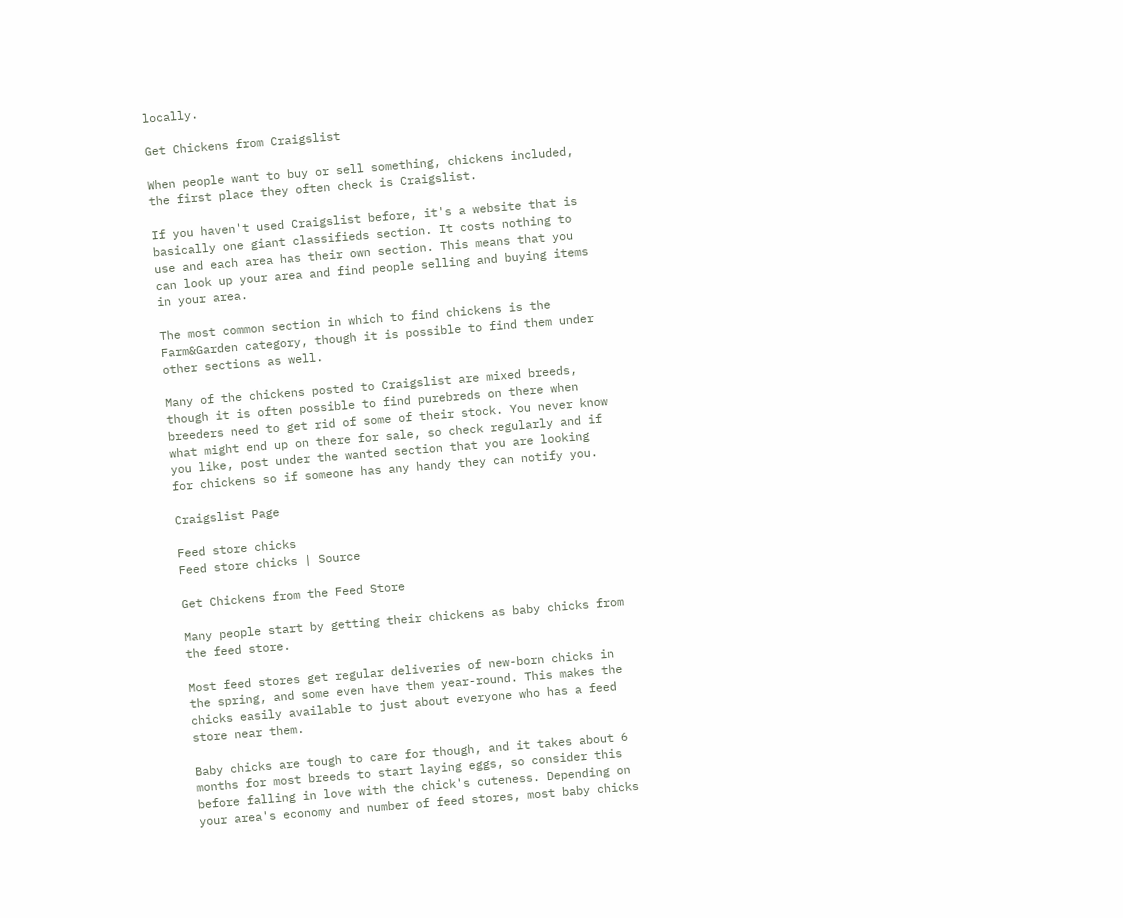locally.

Get Chickens from Craigslist

When people want to buy or sell something, chickens included, the first place they often check is Craigslist.

If you haven't used Craigslist before, it's a website that is basically one giant classifieds section. It costs nothing to use and each area has their own section. This means that you can look up your area and find people selling and buying items in your area.

The most common section in which to find chickens is the Farm&Garden category, though it is possible to find them under other sections as well.

Many of the chickens posted to Craigslist are mixed breeds, though it is often possible to find purebreds on there when breeders need to get rid of some of their stock. You never know what might end up on there for sale, so check regularly and if you like, post under the wanted section that you are looking for chickens so if someone has any handy they can notify you.

Craigslist Page

Feed store chicks
Feed store chicks | Source

Get Chickens from the Feed Store

Many people start by getting their chickens as baby chicks from the feed store.

Most feed stores get regular deliveries of new-born chicks in the spring, and some even have them year-round. This makes the chicks easily available to just about everyone who has a feed store near them.

Baby chicks are tough to care for though, and it takes about 6 months for most breeds to start laying eggs, so consider this before falling in love with the chick's cuteness. Depending on your area's economy and number of feed stores, most baby chicks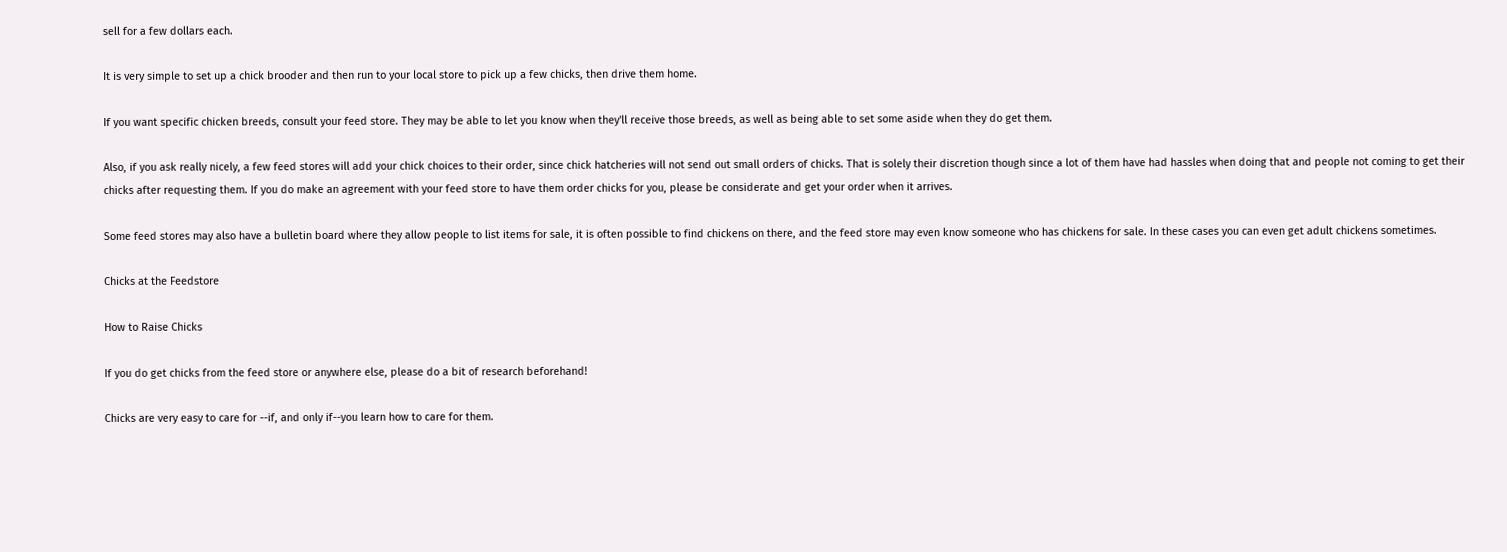sell for a few dollars each.

It is very simple to set up a chick brooder and then run to your local store to pick up a few chicks, then drive them home.

If you want specific chicken breeds, consult your feed store. They may be able to let you know when they'll receive those breeds, as well as being able to set some aside when they do get them.

Also, if you ask really nicely, a few feed stores will add your chick choices to their order, since chick hatcheries will not send out small orders of chicks. That is solely their discretion though since a lot of them have had hassles when doing that and people not coming to get their chicks after requesting them. If you do make an agreement with your feed store to have them order chicks for you, please be considerate and get your order when it arrives.

Some feed stores may also have a bulletin board where they allow people to list items for sale, it is often possible to find chickens on there, and the feed store may even know someone who has chickens for sale. In these cases you can even get adult chickens sometimes.

Chicks at the Feedstore

How to Raise Chicks

If you do get chicks from the feed store or anywhere else, please do a bit of research beforehand!

Chicks are very easy to care for --if, and only if--you learn how to care for them.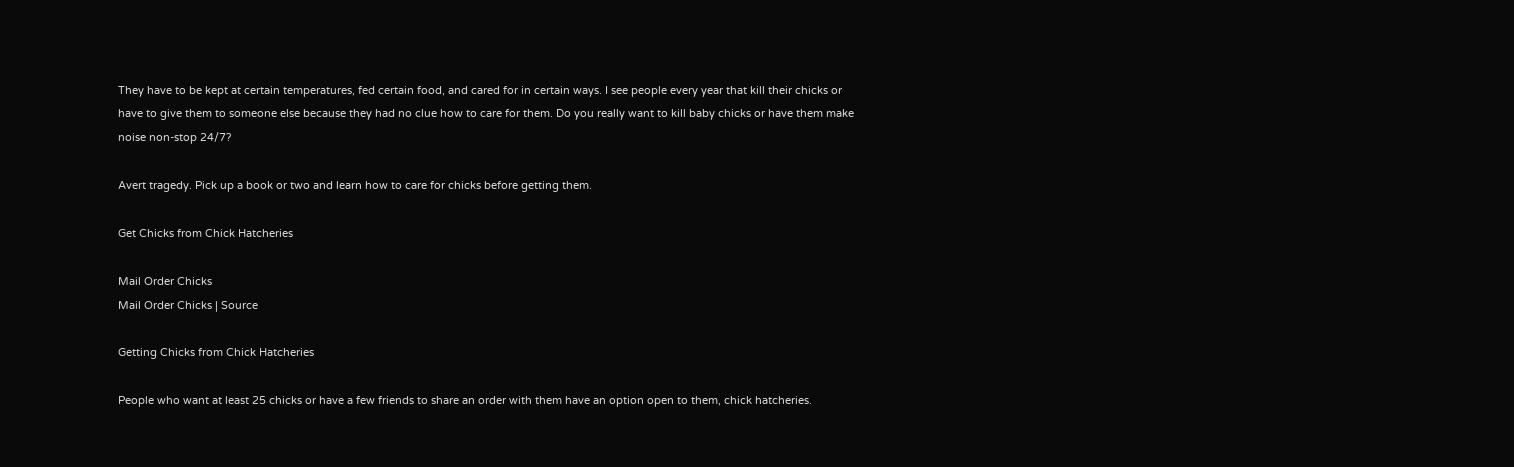They have to be kept at certain temperatures, fed certain food, and cared for in certain ways. I see people every year that kill their chicks or have to give them to someone else because they had no clue how to care for them. Do you really want to kill baby chicks or have them make noise non-stop 24/7?

Avert tragedy. Pick up a book or two and learn how to care for chicks before getting them.

Get Chicks from Chick Hatcheries

Mail Order Chicks
Mail Order Chicks | Source

Getting Chicks from Chick Hatcheries

People who want at least 25 chicks or have a few friends to share an order with them have an option open to them, chick hatcheries.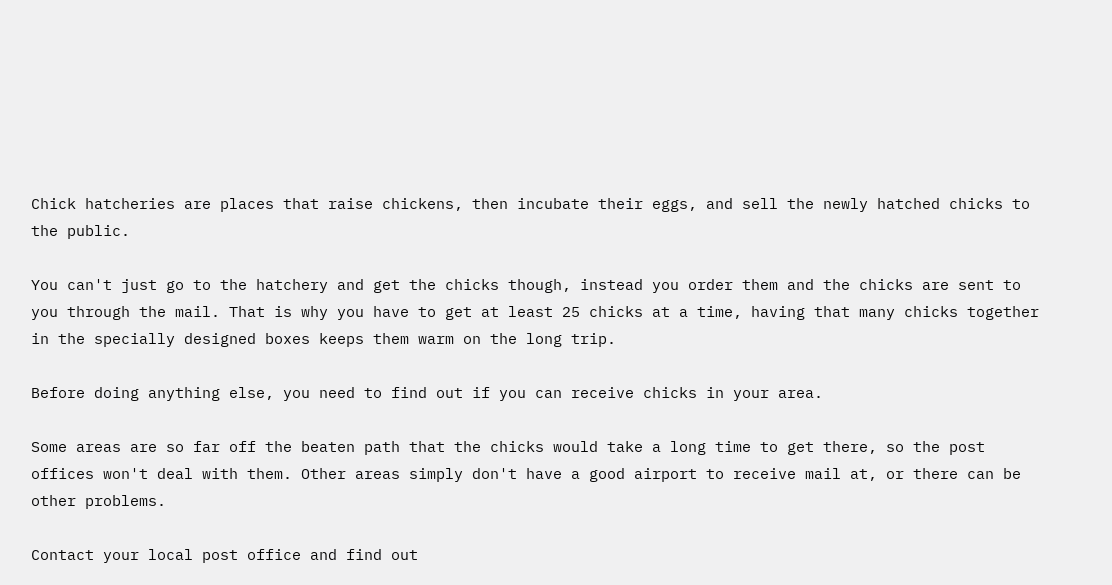Chick hatcheries are places that raise chickens, then incubate their eggs, and sell the newly hatched chicks to the public.

You can't just go to the hatchery and get the chicks though, instead you order them and the chicks are sent to you through the mail. That is why you have to get at least 25 chicks at a time, having that many chicks together in the specially designed boxes keeps them warm on the long trip.

Before doing anything else, you need to find out if you can receive chicks in your area.

Some areas are so far off the beaten path that the chicks would take a long time to get there, so the post offices won't deal with them. Other areas simply don't have a good airport to receive mail at, or there can be other problems.

Contact your local post office and find out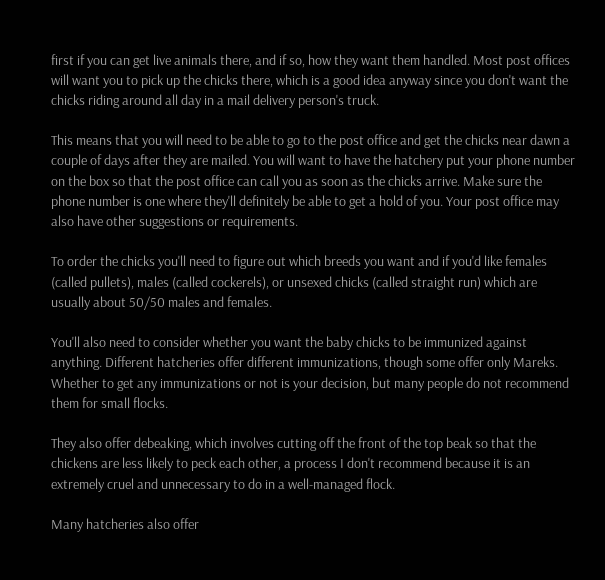first if you can get live animals there, and if so, how they want them handled. Most post offices will want you to pick up the chicks there, which is a good idea anyway since you don't want the chicks riding around all day in a mail delivery person's truck.

This means that you will need to be able to go to the post office and get the chicks near dawn a couple of days after they are mailed. You will want to have the hatchery put your phone number on the box so that the post office can call you as soon as the chicks arrive. Make sure the phone number is one where they'll definitely be able to get a hold of you. Your post office may also have other suggestions or requirements.

To order the chicks you'll need to figure out which breeds you want and if you'd like females (called pullets), males (called cockerels), or unsexed chicks (called straight run) which are usually about 50/50 males and females.

You'll also need to consider whether you want the baby chicks to be immunized against anything. Different hatcheries offer different immunizations, though some offer only Mareks. Whether to get any immunizations or not is your decision, but many people do not recommend them for small flocks.

They also offer debeaking, which involves cutting off the front of the top beak so that the chickens are less likely to peck each other, a process I don't recommend because it is an extremely cruel and unnecessary to do in a well-managed flock.

Many hatcheries also offer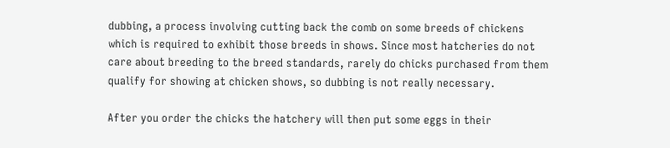dubbing, a process involving cutting back the comb on some breeds of chickens which is required to exhibit those breeds in shows. Since most hatcheries do not care about breeding to the breed standards, rarely do chicks purchased from them qualify for showing at chicken shows, so dubbing is not really necessary.

After you order the chicks the hatchery will then put some eggs in their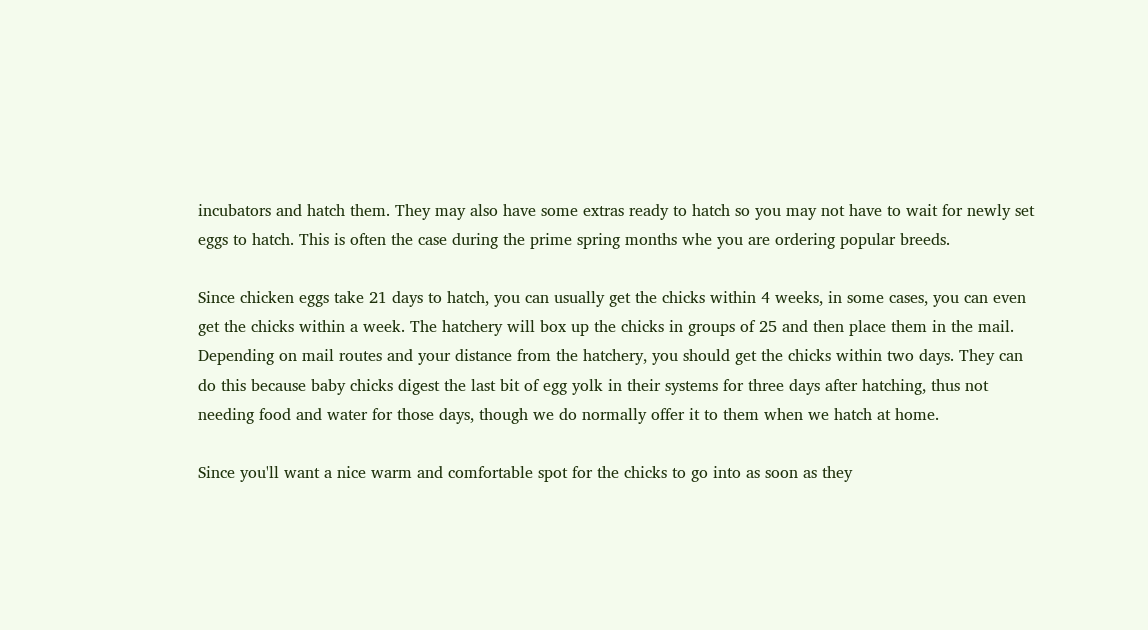incubators and hatch them. They may also have some extras ready to hatch so you may not have to wait for newly set eggs to hatch. This is often the case during the prime spring months whe you are ordering popular breeds.

Since chicken eggs take 21 days to hatch, you can usually get the chicks within 4 weeks, in some cases, you can even get the chicks within a week. The hatchery will box up the chicks in groups of 25 and then place them in the mail. Depending on mail routes and your distance from the hatchery, you should get the chicks within two days. They can do this because baby chicks digest the last bit of egg yolk in their systems for three days after hatching, thus not needing food and water for those days, though we do normally offer it to them when we hatch at home.

Since you'll want a nice warm and comfortable spot for the chicks to go into as soon as they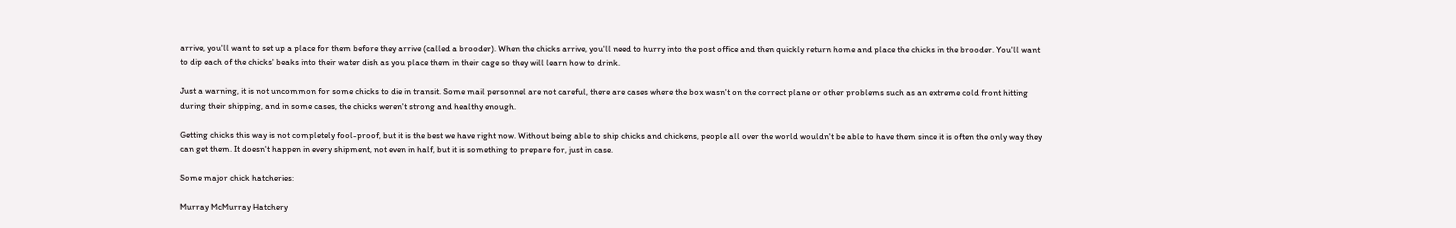arrive, you'll want to set up a place for them before they arrive (called a brooder). When the chicks arrive, you'll need to hurry into the post office and then quickly return home and place the chicks in the brooder. You'll want to dip each of the chicks' beaks into their water dish as you place them in their cage so they will learn how to drink.

Just a warning, it is not uncommon for some chicks to die in transit. Some mail personnel are not careful, there are cases where the box wasn't on the correct plane or other problems such as an extreme cold front hitting during their shipping, and in some cases, the chicks weren't strong and healthy enough.

Getting chicks this way is not completely fool-proof, but it is the best we have right now. Without being able to ship chicks and chickens, people all over the world wouldn't be able to have them since it is often the only way they can get them. It doesn't happen in every shipment, not even in half, but it is something to prepare for, just in case.

Some major chick hatcheries:

Murray McMurray Hatchery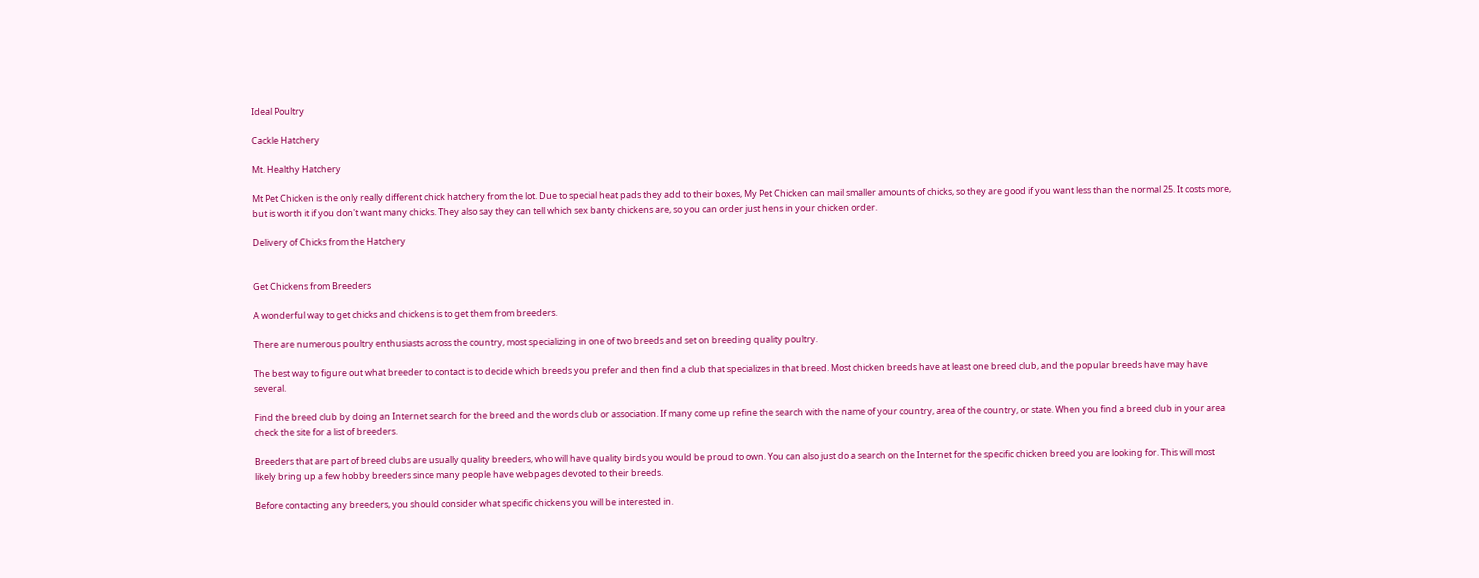Ideal Poultry

Cackle Hatchery

Mt. Healthy Hatchery

Mt Pet Chicken is the only really different chick hatchery from the lot. Due to special heat pads they add to their boxes, My Pet Chicken can mail smaller amounts of chicks, so they are good if you want less than the normal 25. It costs more, but is worth it if you don't want many chicks. They also say they can tell which sex banty chickens are, so you can order just hens in your chicken order.

Delivery of Chicks from the Hatchery


Get Chickens from Breeders

A wonderful way to get chicks and chickens is to get them from breeders.

There are numerous poultry enthusiasts across the country, most specializing in one of two breeds and set on breeding quality poultry.

The best way to figure out what breeder to contact is to decide which breeds you prefer and then find a club that specializes in that breed. Most chicken breeds have at least one breed club, and the popular breeds have may have several.

Find the breed club by doing an Internet search for the breed and the words club or association. If many come up refine the search with the name of your country, area of the country, or state. When you find a breed club in your area check the site for a list of breeders.

Breeders that are part of breed clubs are usually quality breeders, who will have quality birds you would be proud to own. You can also just do a search on the Internet for the specific chicken breed you are looking for. This will most likely bring up a few hobby breeders since many people have webpages devoted to their breeds.

Before contacting any breeders, you should consider what specific chickens you will be interested in.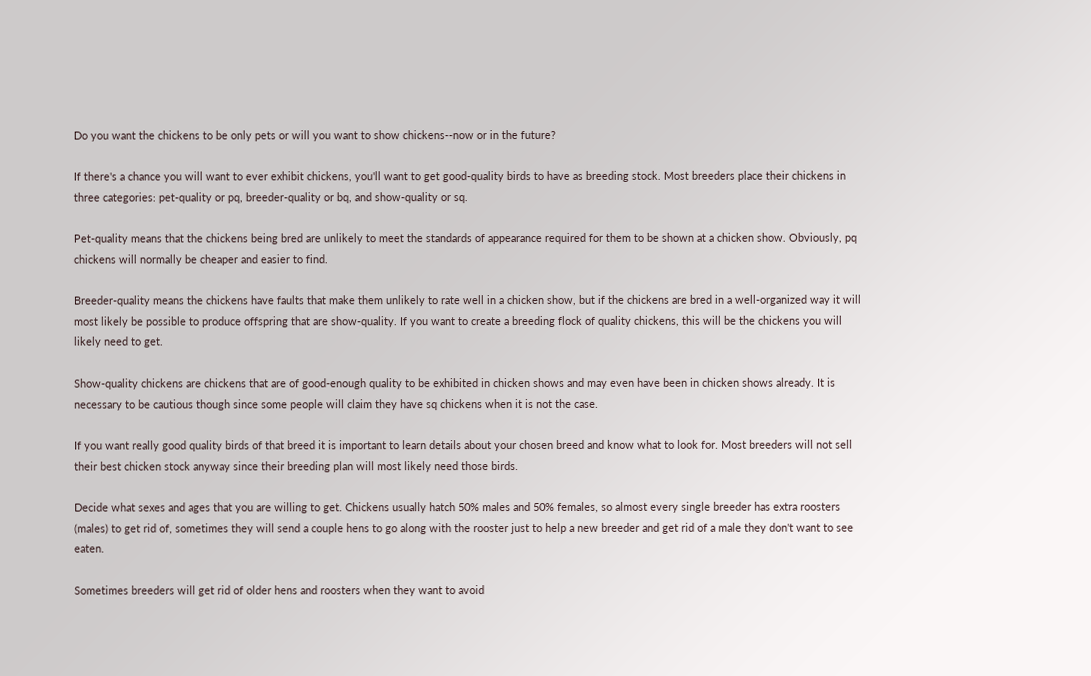Do you want the chickens to be only pets or will you want to show chickens--now or in the future?

If there's a chance you will want to ever exhibit chickens, you'll want to get good-quality birds to have as breeding stock. Most breeders place their chickens in three categories: pet-quality or pq, breeder-quality or bq, and show-quality or sq.

Pet-quality means that the chickens being bred are unlikely to meet the standards of appearance required for them to be shown at a chicken show. Obviously, pq chickens will normally be cheaper and easier to find.

Breeder-quality means the chickens have faults that make them unlikely to rate well in a chicken show, but if the chickens are bred in a well-organized way it will most likely be possible to produce offspring that are show-quality. If you want to create a breeding flock of quality chickens, this will be the chickens you will likely need to get.

Show-quality chickens are chickens that are of good-enough quality to be exhibited in chicken shows and may even have been in chicken shows already. It is necessary to be cautious though since some people will claim they have sq chickens when it is not the case.

If you want really good quality birds of that breed it is important to learn details about your chosen breed and know what to look for. Most breeders will not sell their best chicken stock anyway since their breeding plan will most likely need those birds.

Decide what sexes and ages that you are willing to get. Chickens usually hatch 50% males and 50% females, so almost every single breeder has extra roosters (males) to get rid of, sometimes they will send a couple hens to go along with the rooster just to help a new breeder and get rid of a male they don't want to see eaten.

Sometimes breeders will get rid of older hens and roosters when they want to avoid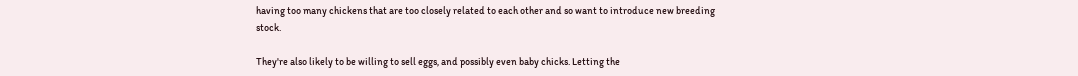having too many chickens that are too closely related to each other and so want to introduce new breeding stock.

They're also likely to be willing to sell eggs, and possibly even baby chicks. Letting the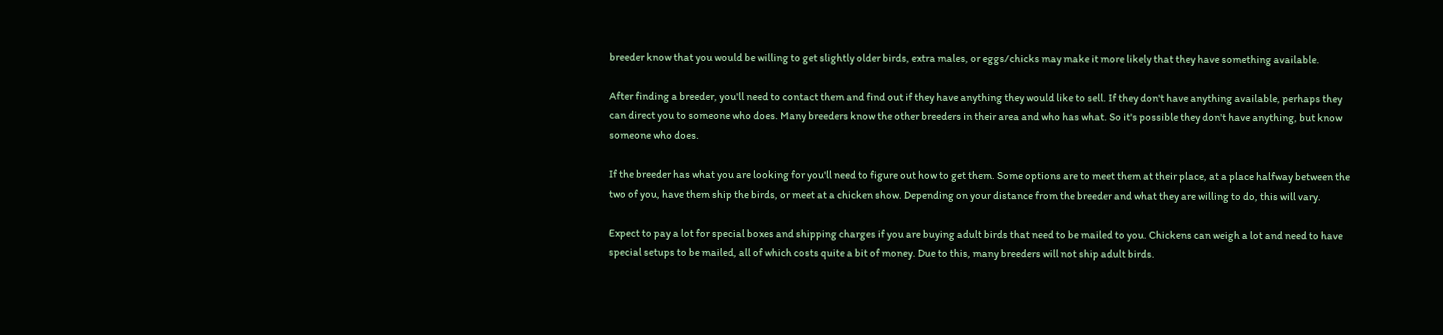breeder know that you would be willing to get slightly older birds, extra males, or eggs/chicks may make it more likely that they have something available.

After finding a breeder, you'll need to contact them and find out if they have anything they would like to sell. If they don't have anything available, perhaps they can direct you to someone who does. Many breeders know the other breeders in their area and who has what. So it's possible they don't have anything, but know someone who does.

If the breeder has what you are looking for you'll need to figure out how to get them. Some options are to meet them at their place, at a place halfway between the two of you, have them ship the birds, or meet at a chicken show. Depending on your distance from the breeder and what they are willing to do, this will vary.

Expect to pay a lot for special boxes and shipping charges if you are buying adult birds that need to be mailed to you. Chickens can weigh a lot and need to have special setups to be mailed, all of which costs quite a bit of money. Due to this, many breeders will not ship adult birds.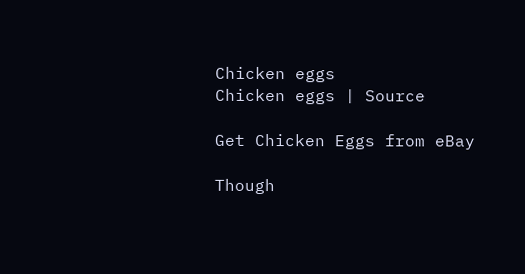Chicken eggs
Chicken eggs | Source

Get Chicken Eggs from eBay

Though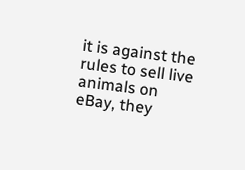it is against the rules to sell live animals on eBay, they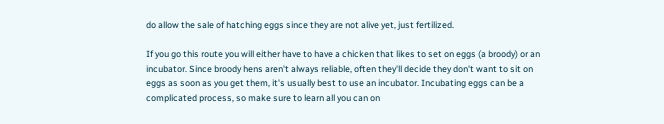do allow the sale of hatching eggs since they are not alive yet, just fertilized.

If you go this route you will either have to have a chicken that likes to set on eggs (a broody) or an incubator. Since broody hens aren't always reliable, often they'll decide they don't want to sit on eggs as soon as you get them, it's usually best to use an incubator. Incubating eggs can be a complicated process, so make sure to learn all you can on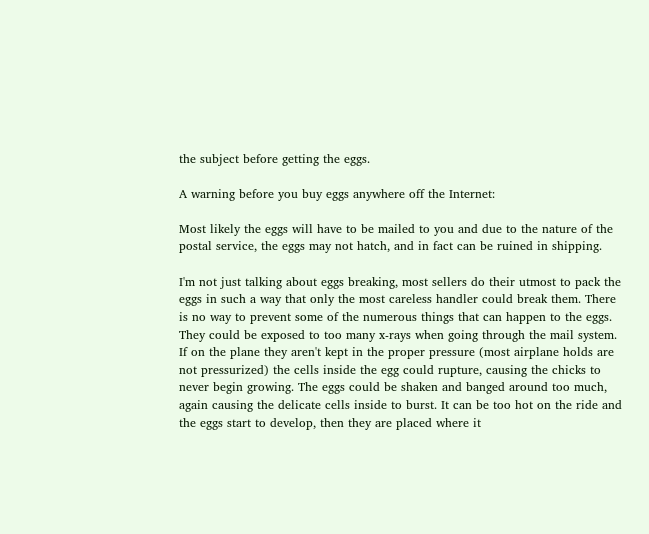the subject before getting the eggs.

A warning before you buy eggs anywhere off the Internet:

Most likely the eggs will have to be mailed to you and due to the nature of the postal service, the eggs may not hatch, and in fact can be ruined in shipping.

I'm not just talking about eggs breaking, most sellers do their utmost to pack the eggs in such a way that only the most careless handler could break them. There is no way to prevent some of the numerous things that can happen to the eggs. They could be exposed to too many x-rays when going through the mail system. If on the plane they aren't kept in the proper pressure (most airplane holds are not pressurized) the cells inside the egg could rupture, causing the chicks to never begin growing. The eggs could be shaken and banged around too much, again causing the delicate cells inside to burst. It can be too hot on the ride and the eggs start to develop, then they are placed where it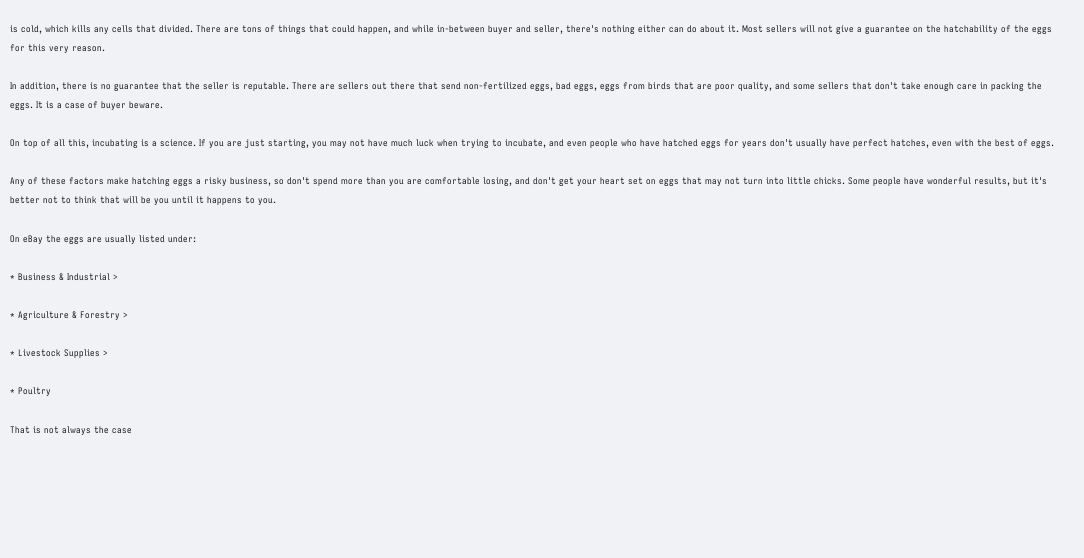is cold, which kills any cells that divided. There are tons of things that could happen, and while in-between buyer and seller, there's nothing either can do about it. Most sellers will not give a guarantee on the hatchability of the eggs for this very reason.

In addition, there is no guarantee that the seller is reputable. There are sellers out there that send non-fertilized eggs, bad eggs, eggs from birds that are poor quality, and some sellers that don't take enough care in packing the eggs. It is a case of buyer beware.

On top of all this, incubating is a science. If you are just starting, you may not have much luck when trying to incubate, and even people who have hatched eggs for years don't usually have perfect hatches, even with the best of eggs.

Any of these factors make hatching eggs a risky business, so don't spend more than you are comfortable losing, and don't get your heart set on eggs that may not turn into little chicks. Some people have wonderful results, but it's better not to think that will be you until it happens to you.

On eBay the eggs are usually listed under:

* Business & Industrial >

* Agriculture & Forestry >

* Livestock Supplies >

* Poultry

That is not always the case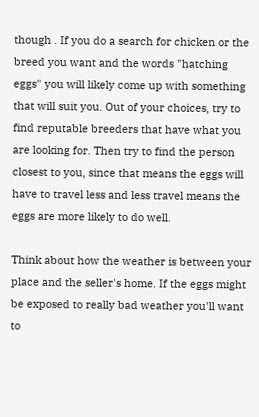though . If you do a search for chicken or the breed you want and the words "hatching eggs" you will likely come up with something that will suit you. Out of your choices, try to find reputable breeders that have what you are looking for. Then try to find the person closest to you, since that means the eggs will have to travel less and less travel means the eggs are more likely to do well.

Think about how the weather is between your place and the seller's home. If the eggs might be exposed to really bad weather you'll want to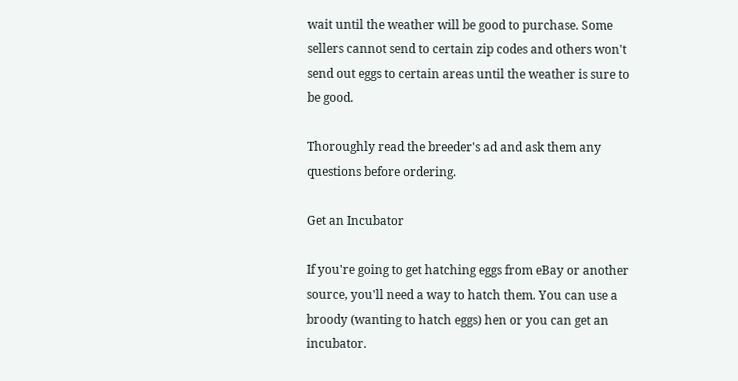wait until the weather will be good to purchase. Some sellers cannot send to certain zip codes and others won't send out eggs to certain areas until the weather is sure to be good.

Thoroughly read the breeder's ad and ask them any questions before ordering.

Get an Incubator

If you're going to get hatching eggs from eBay or another source, you'll need a way to hatch them. You can use a broody (wanting to hatch eggs) hen or you can get an incubator.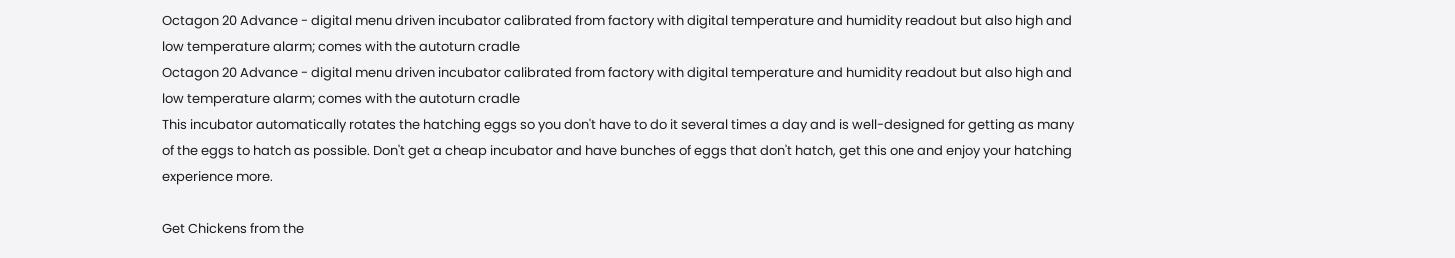Octagon 20 Advance - digital menu driven incubator calibrated from factory with digital temperature and humidity readout but also high and low temperature alarm; comes with the autoturn cradle
Octagon 20 Advance - digital menu driven incubator calibrated from factory with digital temperature and humidity readout but also high and low temperature alarm; comes with the autoturn cradle
This incubator automatically rotates the hatching eggs so you don't have to do it several times a day and is well-designed for getting as many of the eggs to hatch as possible. Don't get a cheap incubator and have bunches of eggs that don't hatch, get this one and enjoy your hatching experience more.

Get Chickens from the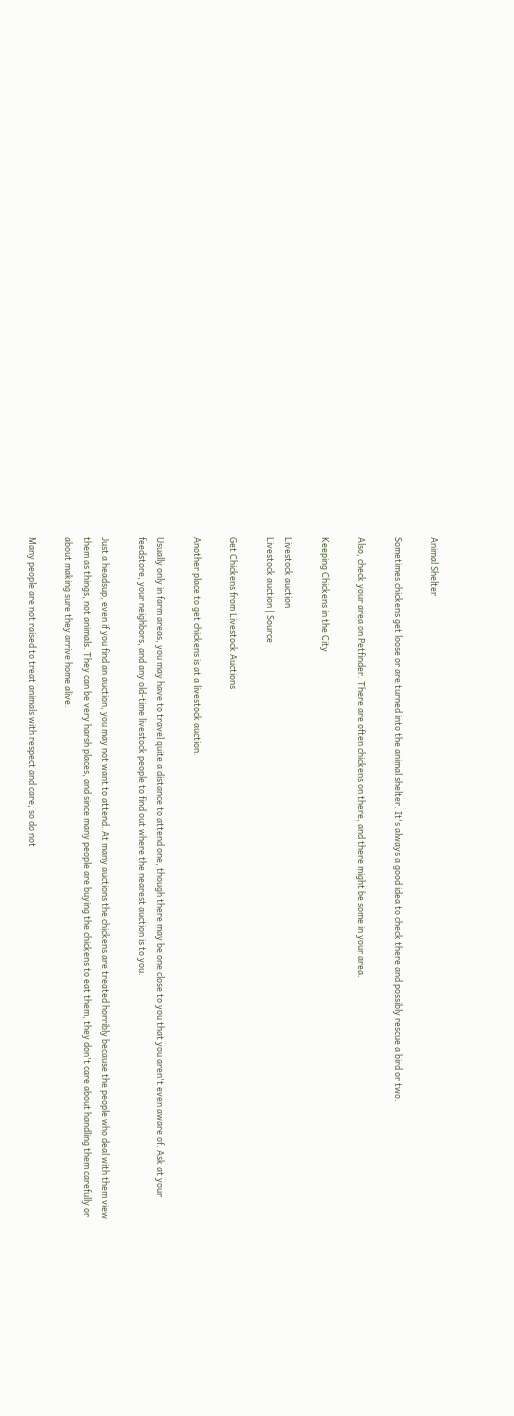Animal Shelter

Sometimes chickens get loose or are turned into the animal shelter. It's always a good idea to check there and possibly rescue a bird or two.

Also, check your area on Petfinder. There are often chickens on there, and there might be some in your area.

Keeping Chickens in the City

Livestock auction
Livestock auction | Source

Get Chickens from Livestock Auctions

Another place to get chickens is at a livestock auction.

Usually only in farm areas, you may have to travel quite a distance to attend one, though there may be one close to you that you aren't even aware of. Ask at your feedstore, your neighbors, and any old-time livestock people to find out where the nearest auction is to you.

Just a headsup, even if you find an auction, you may not want to attend. At many auctions the chickens are treated horribly because the people who deal with them view them as things, not animals. They can be very harsh places, and since many people are buying the chickens to eat them, they don't care about handling them carefully or about making sure they arrive home alive.

Many people are not raised to treat animals with respect and care, so do not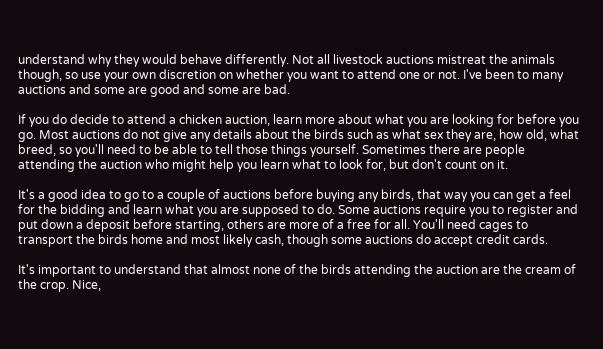understand why they would behave differently. Not all livestock auctions mistreat the animals though, so use your own discretion on whether you want to attend one or not. I've been to many auctions and some are good and some are bad.

If you do decide to attend a chicken auction, learn more about what you are looking for before you go. Most auctions do not give any details about the birds such as what sex they are, how old, what breed, so you'll need to be able to tell those things yourself. Sometimes there are people attending the auction who might help you learn what to look for, but don't count on it.

It's a good idea to go to a couple of auctions before buying any birds, that way you can get a feel for the bidding and learn what you are supposed to do. Some auctions require you to register and put down a deposit before starting, others are more of a free for all. You'll need cages to transport the birds home and most likely cash, though some auctions do accept credit cards.

It's important to understand that almost none of the birds attending the auction are the cream of the crop. Nice,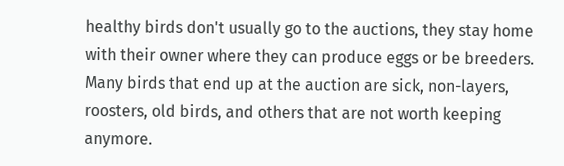healthy birds don't usually go to the auctions, they stay home with their owner where they can produce eggs or be breeders. Many birds that end up at the auction are sick, non-layers, roosters, old birds, and others that are not worth keeping anymore.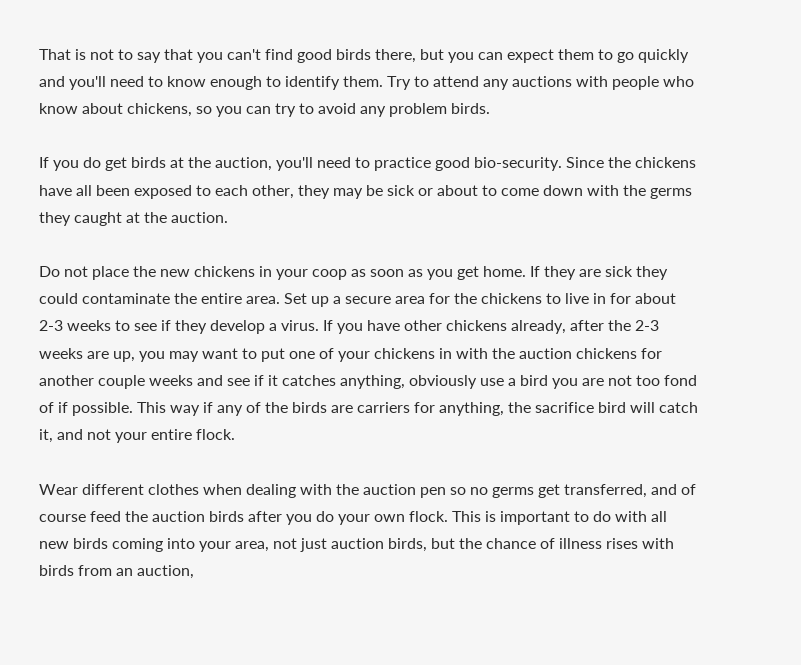That is not to say that you can't find good birds there, but you can expect them to go quickly and you'll need to know enough to identify them. Try to attend any auctions with people who know about chickens, so you can try to avoid any problem birds.

If you do get birds at the auction, you'll need to practice good bio-security. Since the chickens have all been exposed to each other, they may be sick or about to come down with the germs they caught at the auction.

Do not place the new chickens in your coop as soon as you get home. If they are sick they could contaminate the entire area. Set up a secure area for the chickens to live in for about 2-3 weeks to see if they develop a virus. If you have other chickens already, after the 2-3 weeks are up, you may want to put one of your chickens in with the auction chickens for another couple weeks and see if it catches anything, obviously use a bird you are not too fond of if possible. This way if any of the birds are carriers for anything, the sacrifice bird will catch it, and not your entire flock.

Wear different clothes when dealing with the auction pen so no germs get transferred, and of course feed the auction birds after you do your own flock. This is important to do with all new birds coming into your area, not just auction birds, but the chance of illness rises with birds from an auction,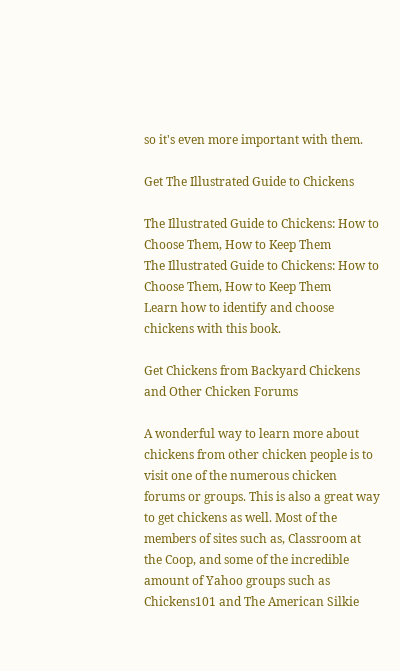so it's even more important with them.

Get The Illustrated Guide to Chickens

The Illustrated Guide to Chickens: How to Choose Them, How to Keep Them
The Illustrated Guide to Chickens: How to Choose Them, How to Keep Them
Learn how to identify and choose chickens with this book.

Get Chickens from Backyard Chickens and Other Chicken Forums

A wonderful way to learn more about chickens from other chicken people is to visit one of the numerous chicken forums or groups. This is also a great way to get chickens as well. Most of the members of sites such as, Classroom at the Coop, and some of the incredible amount of Yahoo groups such as Chickens101 and The American Silkie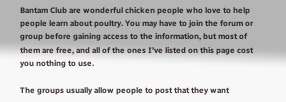Bantam Club are wonderful chicken people who love to help people learn about poultry. You may have to join the forum or group before gaining access to the information, but most of them are free, and all of the ones I've listed on this page cost you nothing to use.

The groups usually allow people to post that they want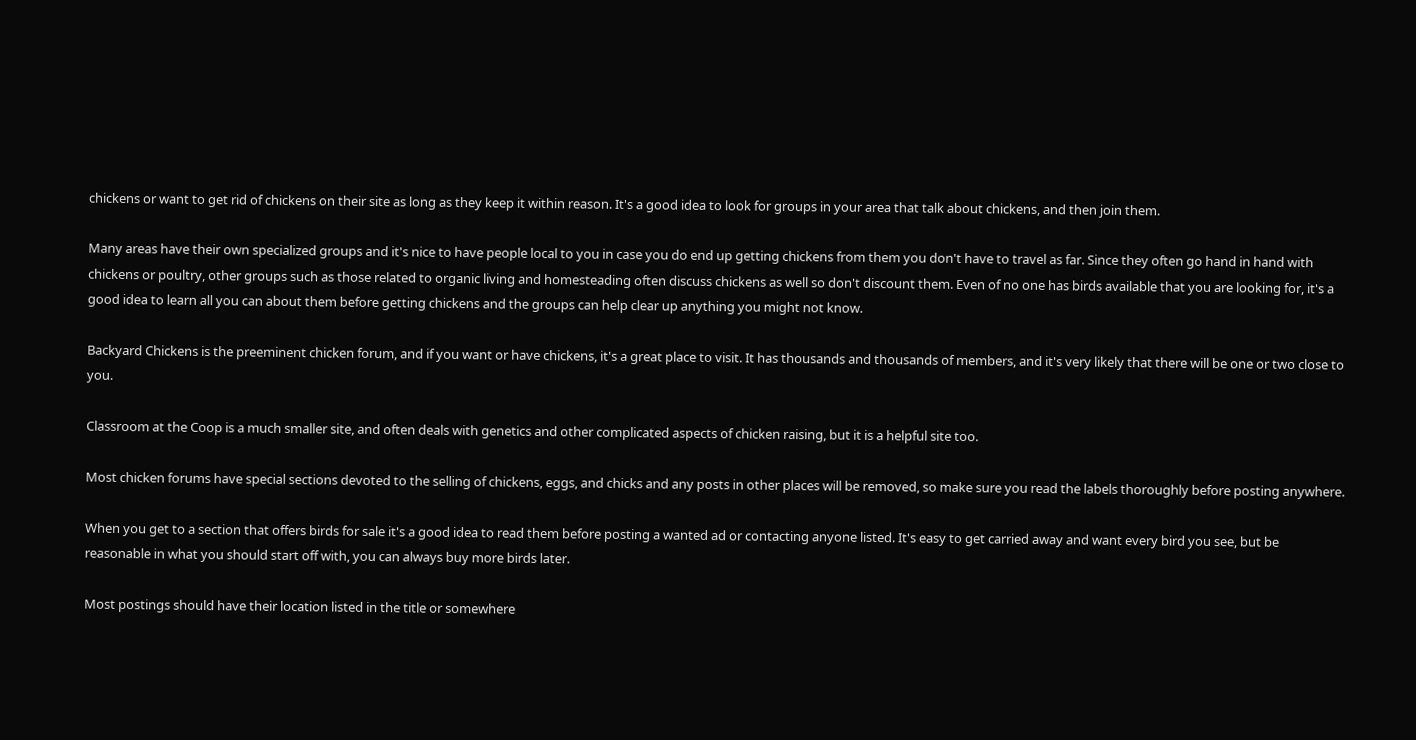chickens or want to get rid of chickens on their site as long as they keep it within reason. It's a good idea to look for groups in your area that talk about chickens, and then join them.

Many areas have their own specialized groups and it's nice to have people local to you in case you do end up getting chickens from them you don't have to travel as far. Since they often go hand in hand with chickens or poultry, other groups such as those related to organic living and homesteading often discuss chickens as well so don't discount them. Even of no one has birds available that you are looking for, it's a good idea to learn all you can about them before getting chickens and the groups can help clear up anything you might not know.

Backyard Chickens is the preeminent chicken forum, and if you want or have chickens, it's a great place to visit. It has thousands and thousands of members, and it's very likely that there will be one or two close to you.

Classroom at the Coop is a much smaller site, and often deals with genetics and other complicated aspects of chicken raising, but it is a helpful site too.

Most chicken forums have special sections devoted to the selling of chickens, eggs, and chicks and any posts in other places will be removed, so make sure you read the labels thoroughly before posting anywhere.

When you get to a section that offers birds for sale it's a good idea to read them before posting a wanted ad or contacting anyone listed. It's easy to get carried away and want every bird you see, but be reasonable in what you should start off with, you can always buy more birds later.

Most postings should have their location listed in the title or somewhere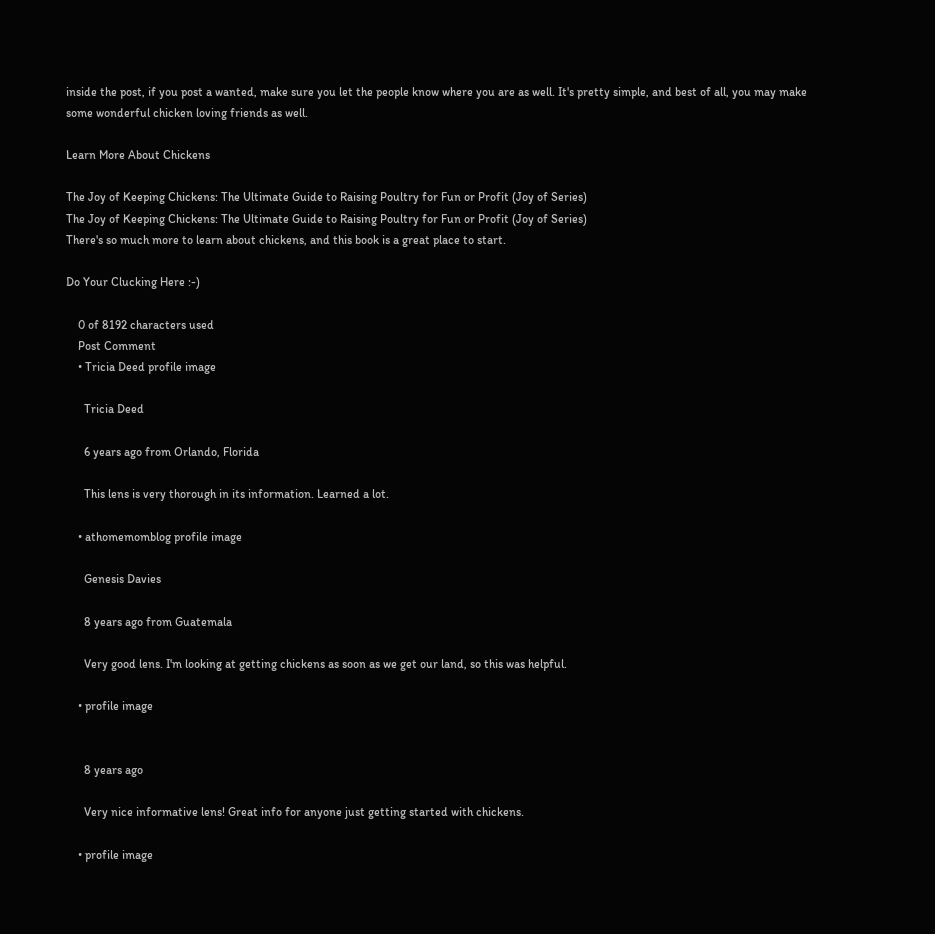inside the post, if you post a wanted, make sure you let the people know where you are as well. It's pretty simple, and best of all, you may make some wonderful chicken loving friends as well.

Learn More About Chickens

The Joy of Keeping Chickens: The Ultimate Guide to Raising Poultry for Fun or Profit (Joy of Series)
The Joy of Keeping Chickens: The Ultimate Guide to Raising Poultry for Fun or Profit (Joy of Series)
There's so much more to learn about chickens, and this book is a great place to start.

Do Your Clucking Here :-)

    0 of 8192 characters used
    Post Comment
    • Tricia Deed profile image

      Tricia Deed

      6 years ago from Orlando, Florida

      This lens is very thorough in its information. Learned a lot.

    • athomemomblog profile image

      Genesis Davies

      8 years ago from Guatemala

      Very good lens. I'm looking at getting chickens as soon as we get our land, so this was helpful.

    • profile image


      8 years ago

      Very nice informative lens! Great info for anyone just getting started with chickens.

    • profile image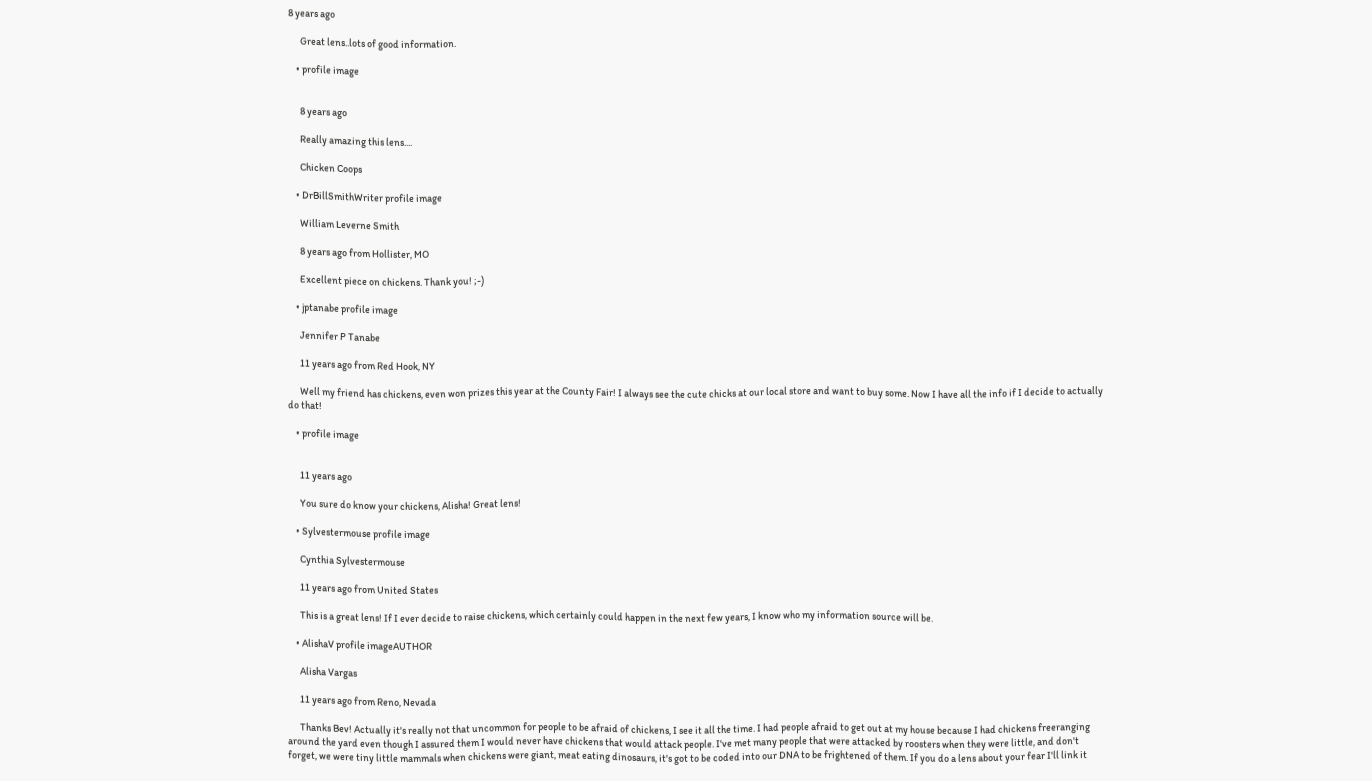8 years ago

      Great lens..lots of good information.

    • profile image


      8 years ago

      Really amazing this lens....

      Chicken Coops

    • DrBillSmithWriter profile image

      William Leverne Smith

      8 years ago from Hollister, MO

      Excellent piece on chickens. Thank you! ;-)

    • jptanabe profile image

      Jennifer P Tanabe

      11 years ago from Red Hook, NY

      Well my friend has chickens, even won prizes this year at the County Fair! I always see the cute chicks at our local store and want to buy some. Now I have all the info if I decide to actually do that!

    • profile image


      11 years ago

      You sure do know your chickens, Alisha! Great lens!

    • Sylvestermouse profile image

      Cynthia Sylvestermouse

      11 years ago from United States

      This is a great lens! If I ever decide to raise chickens, which certainly could happen in the next few years, I know who my information source will be.

    • AlishaV profile imageAUTHOR

      Alisha Vargas

      11 years ago from Reno, Nevada

      Thanks Bev! Actually it's really not that uncommon for people to be afraid of chickens, I see it all the time. I had people afraid to get out at my house because I had chickens freeranging around the yard even though I assured them I would never have chickens that would attack people. I've met many people that were attacked by roosters when they were little, and don't forget, we were tiny little mammals when chickens were giant, meat eating dinosaurs, it's got to be coded into our DNA to be frightened of them. If you do a lens about your fear I'll link it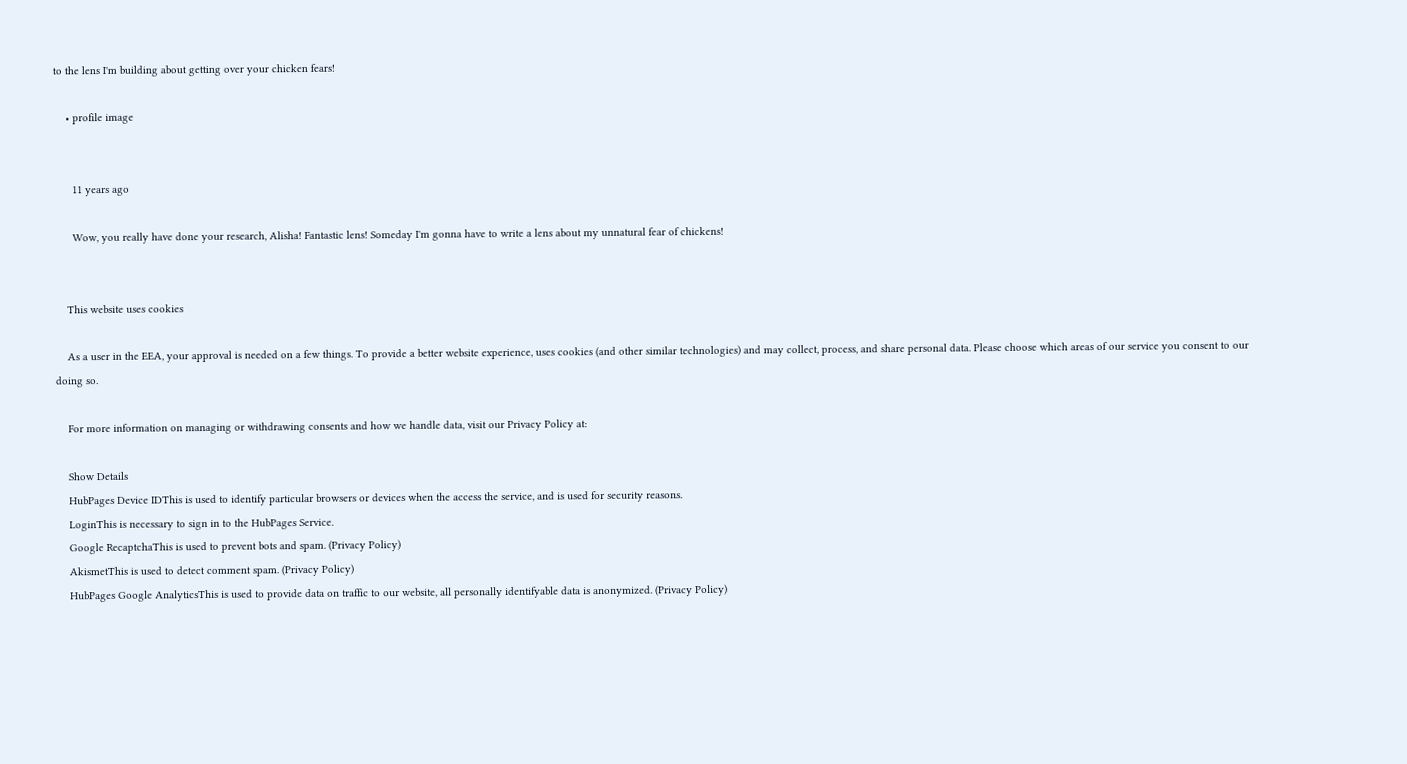to the lens I'm building about getting over your chicken fears!

    • profile image


      11 years ago

      Wow, you really have done your research, Alisha! Fantastic lens! Someday I'm gonna have to write a lens about my unnatural fear of chickens!


    This website uses cookies

    As a user in the EEA, your approval is needed on a few things. To provide a better website experience, uses cookies (and other similar technologies) and may collect, process, and share personal data. Please choose which areas of our service you consent to our doing so.

    For more information on managing or withdrawing consents and how we handle data, visit our Privacy Policy at:

    Show Details
    HubPages Device IDThis is used to identify particular browsers or devices when the access the service, and is used for security reasons.
    LoginThis is necessary to sign in to the HubPages Service.
    Google RecaptchaThis is used to prevent bots and spam. (Privacy Policy)
    AkismetThis is used to detect comment spam. (Privacy Policy)
    HubPages Google AnalyticsThis is used to provide data on traffic to our website, all personally identifyable data is anonymized. (Privacy Policy)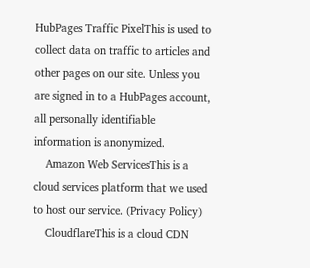HubPages Traffic PixelThis is used to collect data on traffic to articles and other pages on our site. Unless you are signed in to a HubPages account, all personally identifiable information is anonymized.
    Amazon Web ServicesThis is a cloud services platform that we used to host our service. (Privacy Policy)
    CloudflareThis is a cloud CDN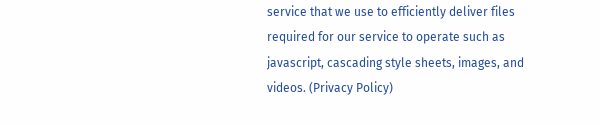service that we use to efficiently deliver files required for our service to operate such as javascript, cascading style sheets, images, and videos. (Privacy Policy)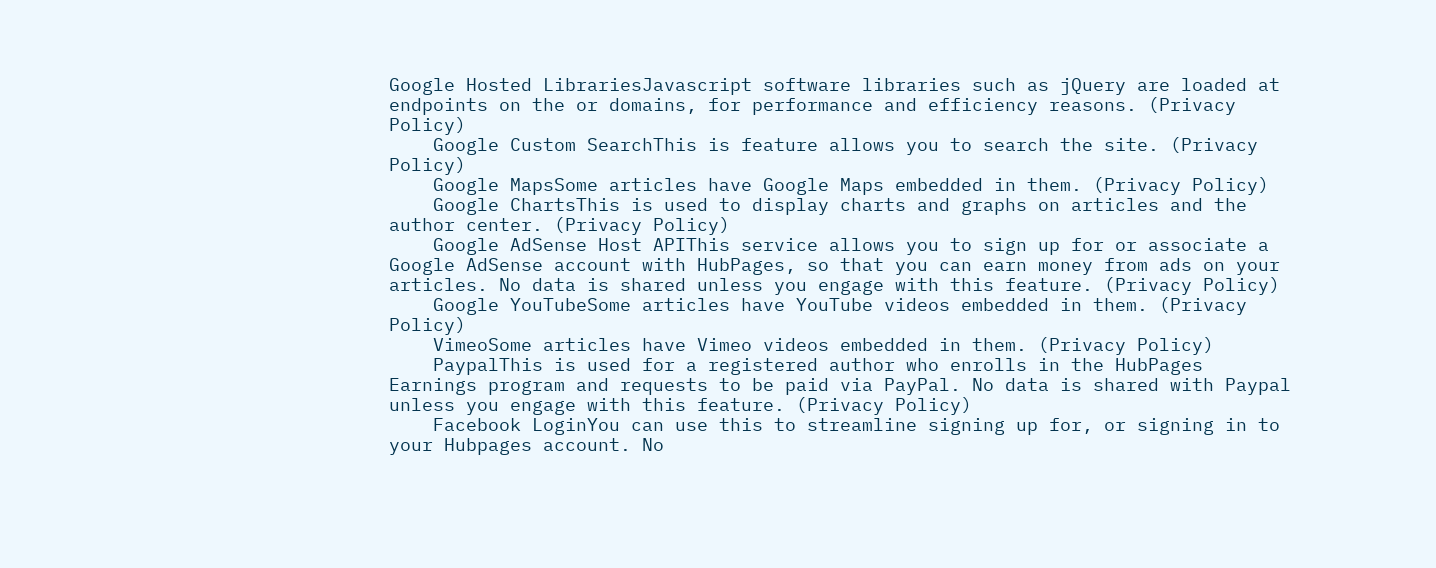Google Hosted LibrariesJavascript software libraries such as jQuery are loaded at endpoints on the or domains, for performance and efficiency reasons. (Privacy Policy)
    Google Custom SearchThis is feature allows you to search the site. (Privacy Policy)
    Google MapsSome articles have Google Maps embedded in them. (Privacy Policy)
    Google ChartsThis is used to display charts and graphs on articles and the author center. (Privacy Policy)
    Google AdSense Host APIThis service allows you to sign up for or associate a Google AdSense account with HubPages, so that you can earn money from ads on your articles. No data is shared unless you engage with this feature. (Privacy Policy)
    Google YouTubeSome articles have YouTube videos embedded in them. (Privacy Policy)
    VimeoSome articles have Vimeo videos embedded in them. (Privacy Policy)
    PaypalThis is used for a registered author who enrolls in the HubPages Earnings program and requests to be paid via PayPal. No data is shared with Paypal unless you engage with this feature. (Privacy Policy)
    Facebook LoginYou can use this to streamline signing up for, or signing in to your Hubpages account. No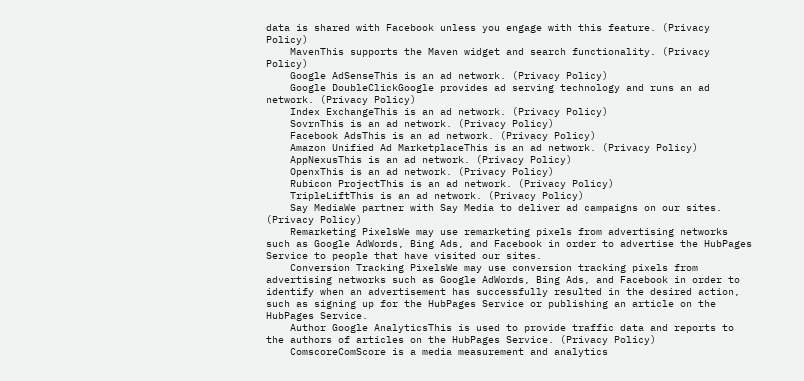data is shared with Facebook unless you engage with this feature. (Privacy Policy)
    MavenThis supports the Maven widget and search functionality. (Privacy Policy)
    Google AdSenseThis is an ad network. (Privacy Policy)
    Google DoubleClickGoogle provides ad serving technology and runs an ad network. (Privacy Policy)
    Index ExchangeThis is an ad network. (Privacy Policy)
    SovrnThis is an ad network. (Privacy Policy)
    Facebook AdsThis is an ad network. (Privacy Policy)
    Amazon Unified Ad MarketplaceThis is an ad network. (Privacy Policy)
    AppNexusThis is an ad network. (Privacy Policy)
    OpenxThis is an ad network. (Privacy Policy)
    Rubicon ProjectThis is an ad network. (Privacy Policy)
    TripleLiftThis is an ad network. (Privacy Policy)
    Say MediaWe partner with Say Media to deliver ad campaigns on our sites. (Privacy Policy)
    Remarketing PixelsWe may use remarketing pixels from advertising networks such as Google AdWords, Bing Ads, and Facebook in order to advertise the HubPages Service to people that have visited our sites.
    Conversion Tracking PixelsWe may use conversion tracking pixels from advertising networks such as Google AdWords, Bing Ads, and Facebook in order to identify when an advertisement has successfully resulted in the desired action, such as signing up for the HubPages Service or publishing an article on the HubPages Service.
    Author Google AnalyticsThis is used to provide traffic data and reports to the authors of articles on the HubPages Service. (Privacy Policy)
    ComscoreComScore is a media measurement and analytics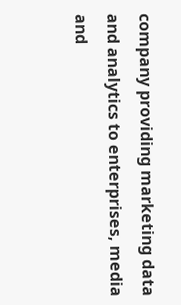company providing marketing data and analytics to enterprises, media and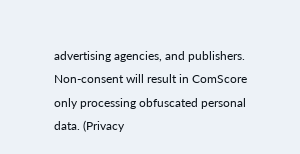advertising agencies, and publishers. Non-consent will result in ComScore only processing obfuscated personal data. (Privacy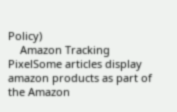Policy)
    Amazon Tracking PixelSome articles display amazon products as part of the Amazon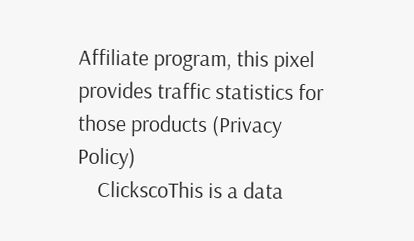Affiliate program, this pixel provides traffic statistics for those products (Privacy Policy)
    ClickscoThis is a data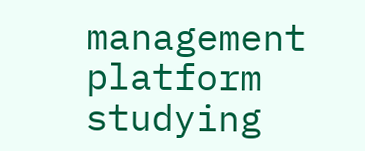management platform studying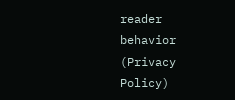reader behavior (Privacy Policy)